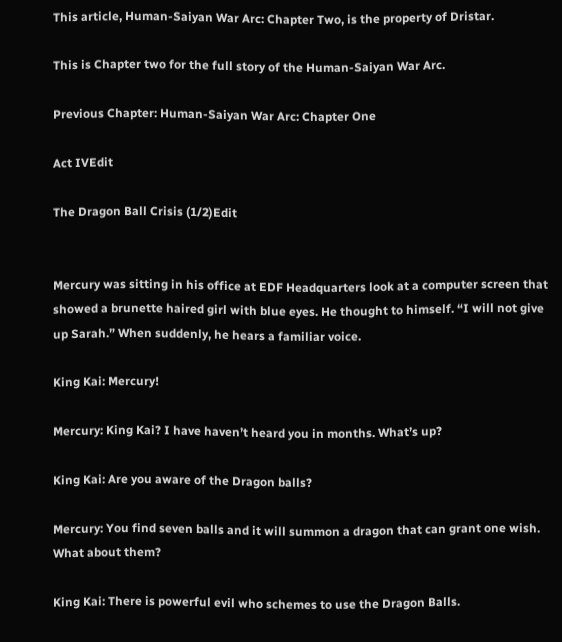This article, Human-Saiyan War Arc: Chapter Two, is the property of Dristar.

This is Chapter two for the full story of the Human-Saiyan War Arc.

Previous Chapter: Human-Saiyan War Arc: Chapter One

Act IVEdit

The Dragon Ball Crisis (1/2)Edit


Mercury was sitting in his office at EDF Headquarters look at a computer screen that showed a brunette haired girl with blue eyes. He thought to himself. “I will not give up Sarah.” When suddenly, he hears a familiar voice.

King Kai: Mercury!

Mercury: King Kai? I have haven’t heard you in months. What’s up?

King Kai: Are you aware of the Dragon balls?

Mercury: You find seven balls and it will summon a dragon that can grant one wish. What about them?

King Kai: There is powerful evil who schemes to use the Dragon Balls.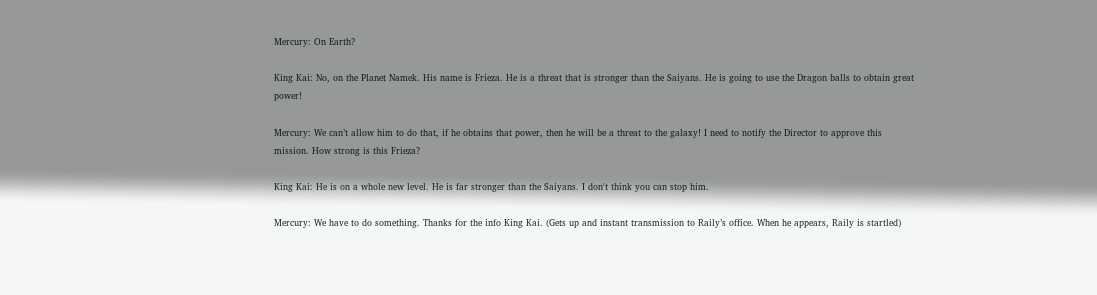Mercury: On Earth?

King Kai: No, on the Planet Namek. His name is Frieza. He is a threat that is stronger than the Saiyans. He is going to use the Dragon balls to obtain great power!

Mercury: We can’t allow him to do that, if he obtains that power, then he will be a threat to the galaxy! I need to notify the Director to approve this mission. How strong is this Frieza?

King Kai: He is on a whole new level. He is far stronger than the Saiyans. I don't think you can stop him.

Mercury: We have to do something. Thanks for the info King Kai. (Gets up and instant transmission to Raily’s office. When he appears, Raily is startled)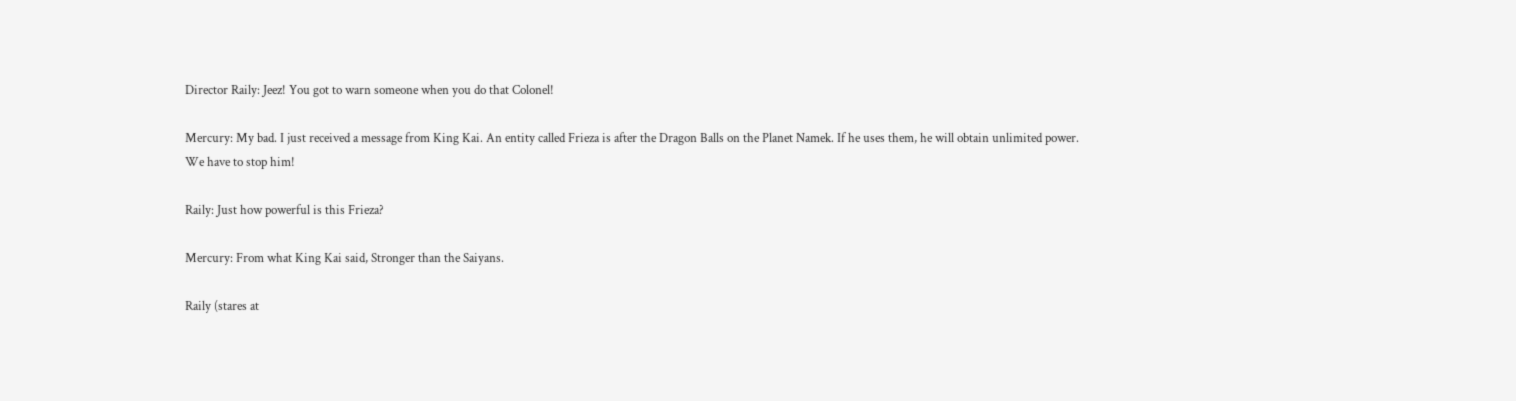Director Raily: Jeez! You got to warn someone when you do that Colonel!

Mercury: My bad. I just received a message from King Kai. An entity called Frieza is after the Dragon Balls on the Planet Namek. If he uses them, he will obtain unlimited power. We have to stop him!

Raily: Just how powerful is this Frieza?

Mercury: From what King Kai said, Stronger than the Saiyans.

Raily (stares at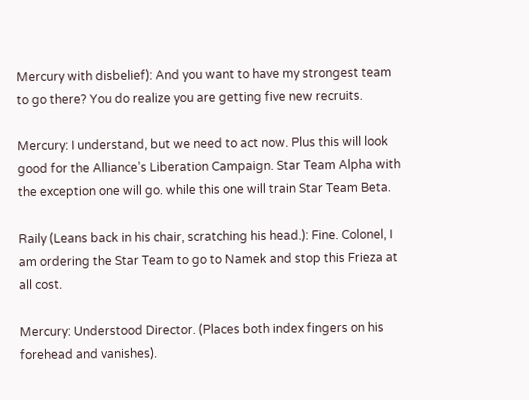Mercury with disbelief): And you want to have my strongest team to go there? You do realize you are getting five new recruits.

Mercury: I understand, but we need to act now. Plus this will look good for the Alliance’s Liberation Campaign. Star Team Alpha with the exception one will go. while this one will train Star Team Beta.

Raily (Leans back in his chair, scratching his head.): Fine. Colonel, I am ordering the Star Team to go to Namek and stop this Frieza at all cost.

Mercury: Understood Director. (Places both index fingers on his forehead and vanishes).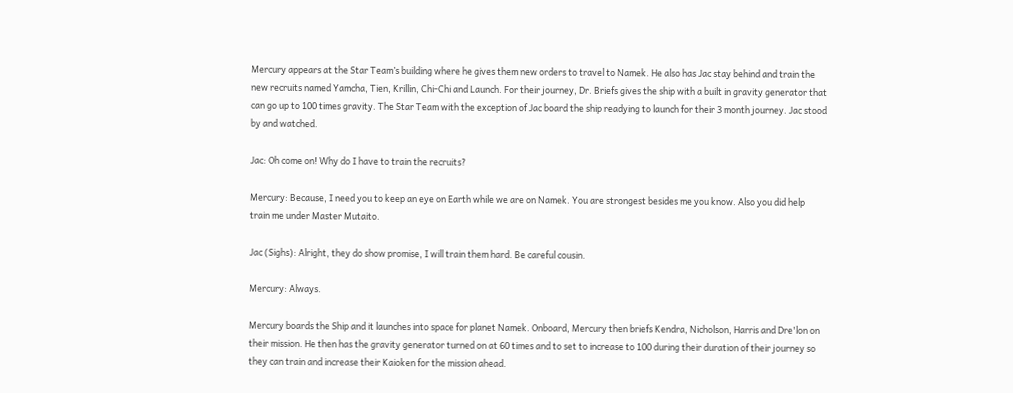Mercury appears at the Star Team’s building where he gives them new orders to travel to Namek. He also has Jac stay behind and train the new recruits named Yamcha, Tien, Krillin, Chi-Chi and Launch. For their journey, Dr. Briefs gives the ship with a built in gravity generator that can go up to 100 times gravity. The Star Team with the exception of Jac board the ship readying to launch for their 3 month journey. Jac stood by and watched.

Jac: Oh come on! Why do I have to train the recruits?

Mercury: Because, I need you to keep an eye on Earth while we are on Namek. You are strongest besides me you know. Also you did help train me under Master Mutaito.

Jac (Sighs): Alright, they do show promise, I will train them hard. Be careful cousin.

Mercury: Always.

Mercury boards the Ship and it launches into space for planet Namek. Onboard, Mercury then briefs Kendra, Nicholson, Harris and Dre'lon on their mission. He then has the gravity generator turned on at 60 times and to set to increase to 100 during their duration of their journey so they can train and increase their Kaioken for the mission ahead.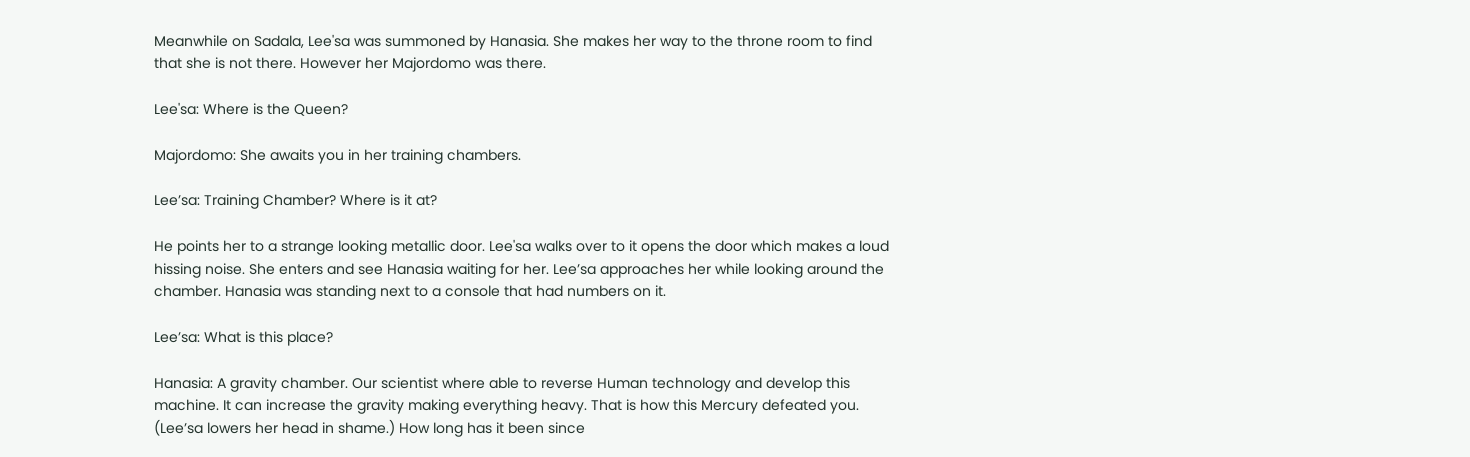Meanwhile on Sadala, Lee'sa was summoned by Hanasia. She makes her way to the throne room to find that she is not there. However her Majordomo was there.

Lee'sa: Where is the Queen?

Majordomo: She awaits you in her training chambers.

Lee’sa: Training Chamber? Where is it at?

He points her to a strange looking metallic door. Lee'sa walks over to it opens the door which makes a loud hissing noise. She enters and see Hanasia waiting for her. Lee’sa approaches her while looking around the chamber. Hanasia was standing next to a console that had numbers on it.

Lee’sa: What is this place?

Hanasia: A gravity chamber. Our scientist where able to reverse Human technology and develop this machine. It can increase the gravity making everything heavy. That is how this Mercury defeated you. (Lee’sa lowers her head in shame.) How long has it been since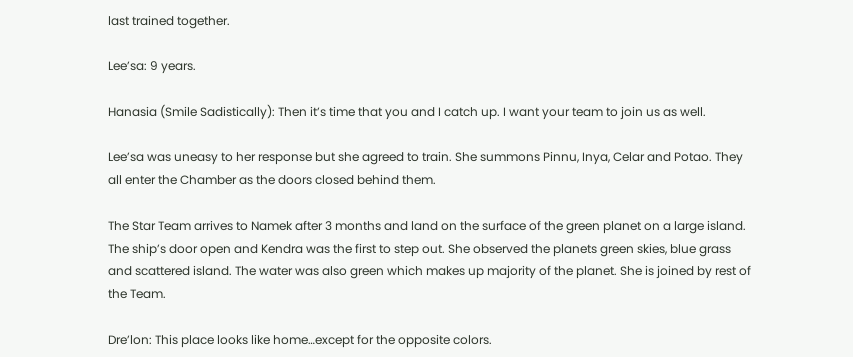last trained together.

Lee’sa: 9 years.

Hanasia (Smile Sadistically): Then it’s time that you and I catch up. I want your team to join us as well.

Lee’sa was uneasy to her response but she agreed to train. She summons Pinnu, Inya, Celar and Potao. They all enter the Chamber as the doors closed behind them.

The Star Team arrives to Namek after 3 months and land on the surface of the green planet on a large island. The ship’s door open and Kendra was the first to step out. She observed the planets green skies, blue grass and scattered island. The water was also green which makes up majority of the planet. She is joined by rest of the Team.

Dre’lon: This place looks like home…except for the opposite colors.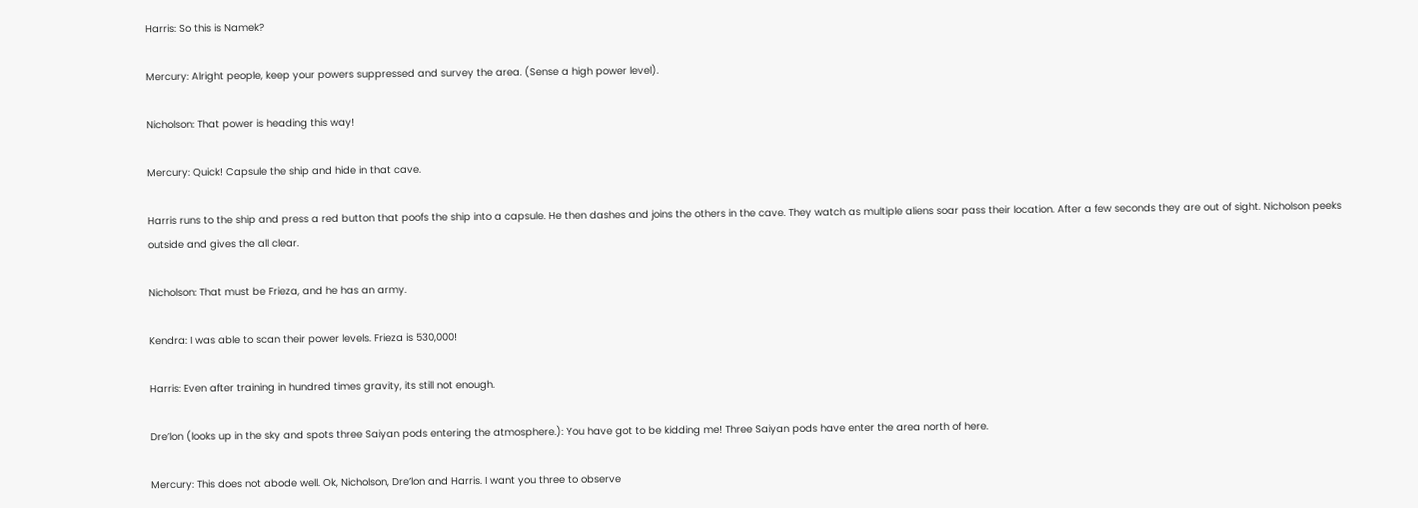Harris: So this is Namek?

Mercury: Alright people, keep your powers suppressed and survey the area. (Sense a high power level).

Nicholson: That power is heading this way!

Mercury: Quick! Capsule the ship and hide in that cave.

Harris runs to the ship and press a red button that poofs the ship into a capsule. He then dashes and joins the others in the cave. They watch as multiple aliens soar pass their location. After a few seconds they are out of sight. Nicholson peeks outside and gives the all clear.

Nicholson: That must be Frieza, and he has an army.

Kendra: I was able to scan their power levels. Frieza is 530,000!

Harris: Even after training in hundred times gravity, its still not enough.

Dre’lon (looks up in the sky and spots three Saiyan pods entering the atmosphere.): You have got to be kidding me! Three Saiyan pods have enter the area north of here.

Mercury: This does not abode well. Ok, Nicholson, Dre’lon and Harris. I want you three to observe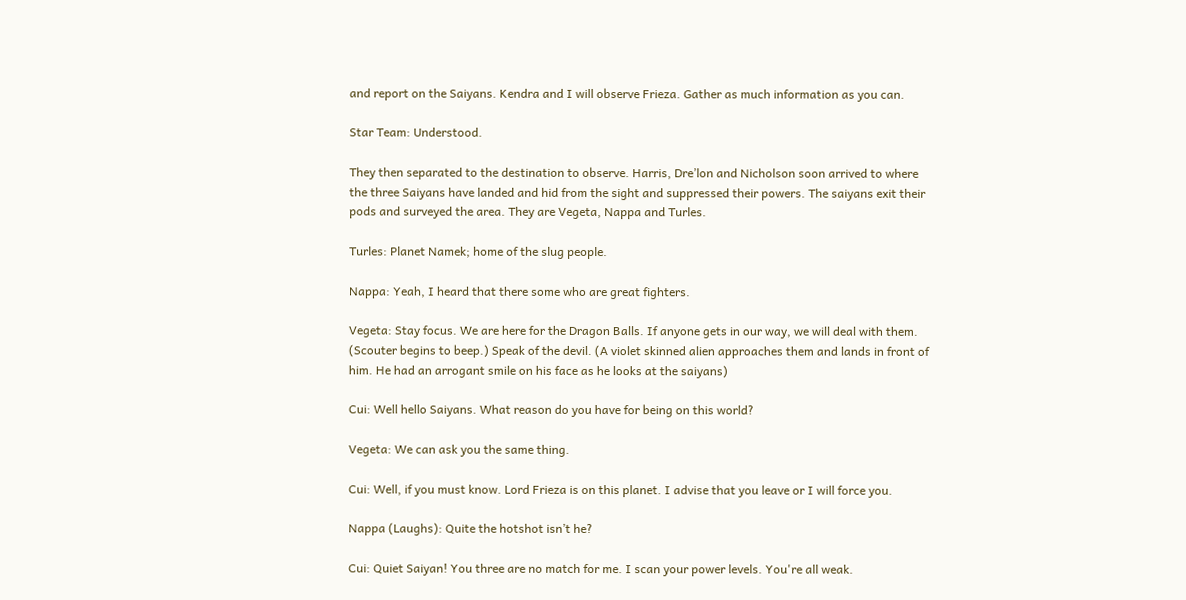and report on the Saiyans. Kendra and I will observe Frieza. Gather as much information as you can.

Star Team: Understood.

They then separated to the destination to observe. Harris, Dre’lon and Nicholson soon arrived to where the three Saiyans have landed and hid from the sight and suppressed their powers. The saiyans exit their pods and surveyed the area. They are Vegeta, Nappa and Turles.

Turles: Planet Namek; home of the slug people.

Nappa: Yeah, I heard that there some who are great fighters.

Vegeta: Stay focus. We are here for the Dragon Balls. If anyone gets in our way, we will deal with them. (Scouter begins to beep.) Speak of the devil. (A violet skinned alien approaches them and lands in front of him. He had an arrogant smile on his face as he looks at the saiyans)

Cui: Well hello Saiyans. What reason do you have for being on this world?

Vegeta: We can ask you the same thing.

Cui: Well, if you must know. Lord Frieza is on this planet. I advise that you leave or I will force you.

Nappa (Laughs): Quite the hotshot isn’t he?

Cui: Quiet Saiyan! You three are no match for me. I scan your power levels. You're all weak.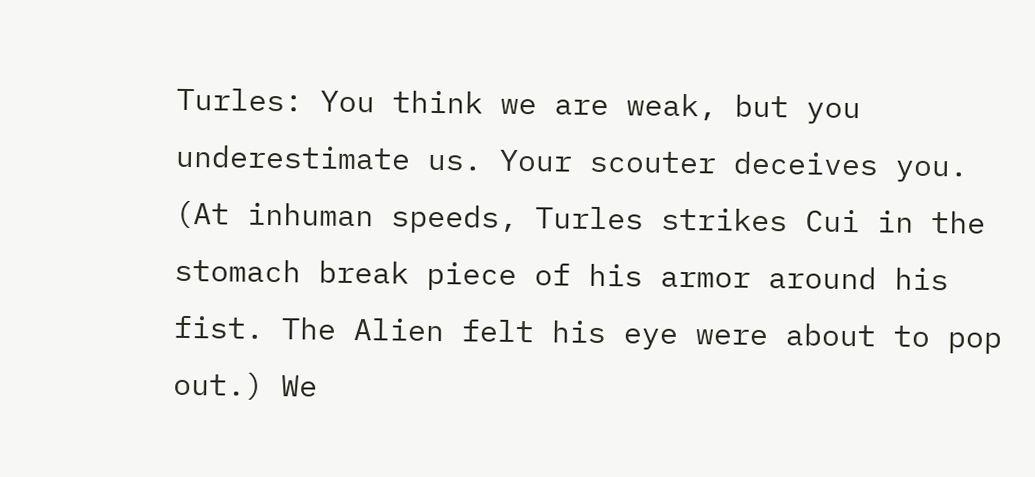Turles: You think we are weak, but you underestimate us. Your scouter deceives you. (At inhuman speeds, Turles strikes Cui in the stomach break piece of his armor around his fist. The Alien felt his eye were about to pop out.) We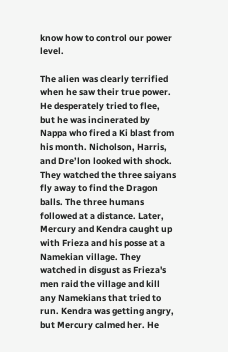know how to control our power level.

The alien was clearly terrified when he saw their true power. He desperately tried to flee, but he was incinerated by Nappa who fired a Ki blast from his month. Nicholson, Harris, and Dre’lon looked with shock. They watched the three saiyans fly away to find the Dragon balls. The three humans followed at a distance. Later, Mercury and Kendra caught up with Frieza and his posse at a Namekian village. They watched in disgust as Frieza's men raid the village and kill any Namekians that tried to run. Kendra was getting angry, but Mercury calmed her. He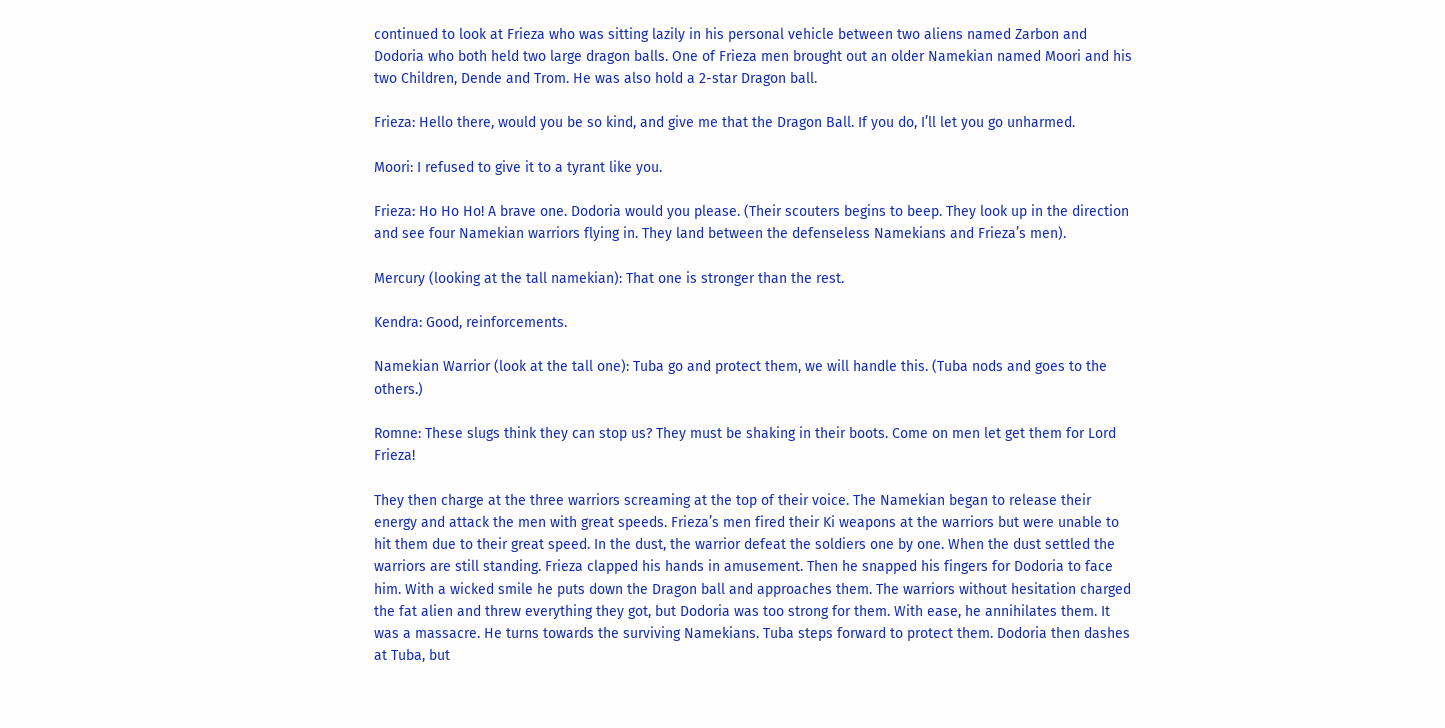continued to look at Frieza who was sitting lazily in his personal vehicle between two aliens named Zarbon and Dodoria who both held two large dragon balls. One of Frieza men brought out an older Namekian named Moori and his two Children, Dende and Trom. He was also hold a 2-star Dragon ball.

Frieza: Hello there, would you be so kind, and give me that the Dragon Ball. If you do, I’ll let you go unharmed.

Moori: I refused to give it to a tyrant like you.

Frieza: Ho Ho Ho! A brave one. Dodoria would you please. (Their scouters begins to beep. They look up in the direction and see four Namekian warriors flying in. They land between the defenseless Namekians and Frieza’s men).

Mercury (looking at the tall namekian): That one is stronger than the rest.

Kendra: Good, reinforcements.

Namekian Warrior (look at the tall one): Tuba go and protect them, we will handle this. (Tuba nods and goes to the others.)

Romne: These slugs think they can stop us? They must be shaking in their boots. Come on men let get them for Lord Frieza!

They then charge at the three warriors screaming at the top of their voice. The Namekian began to release their energy and attack the men with great speeds. Frieza’s men fired their Ki weapons at the warriors but were unable to hit them due to their great speed. In the dust, the warrior defeat the soldiers one by one. When the dust settled the warriors are still standing. Frieza clapped his hands in amusement. Then he snapped his fingers for Dodoria to face him. With a wicked smile he puts down the Dragon ball and approaches them. The warriors without hesitation charged the fat alien and threw everything they got, but Dodoria was too strong for them. With ease, he annihilates them. It was a massacre. He turns towards the surviving Namekians. Tuba steps forward to protect them. Dodoria then dashes at Tuba, but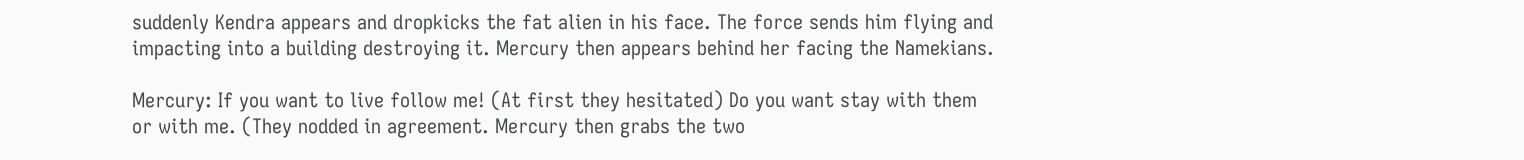suddenly Kendra appears and dropkicks the fat alien in his face. The force sends him flying and impacting into a building destroying it. Mercury then appears behind her facing the Namekians.

Mercury: If you want to live follow me! (At first they hesitated) Do you want stay with them or with me. (They nodded in agreement. Mercury then grabs the two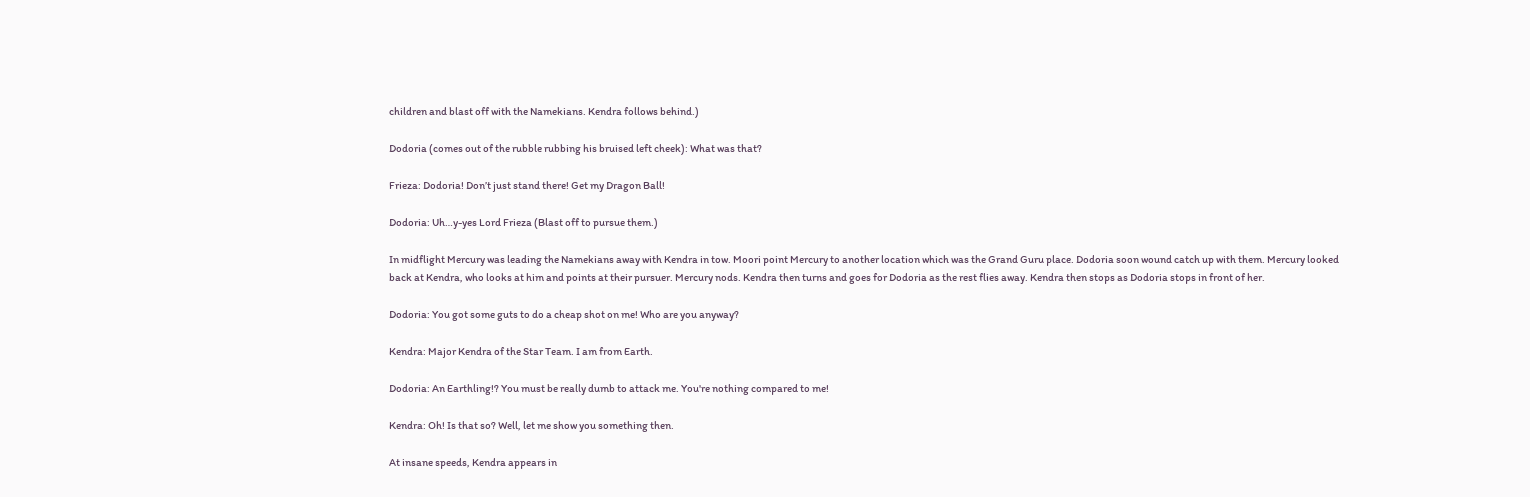children and blast off with the Namekians. Kendra follows behind.)

Dodoria (comes out of the rubble rubbing his bruised left cheek): What was that?

Frieza: Dodoria! Don’t just stand there! Get my Dragon Ball!

Dodoria: Uh…y-yes Lord Frieza (Blast off to pursue them.)

In midflight Mercury was leading the Namekians away with Kendra in tow. Moori point Mercury to another location which was the Grand Guru place. Dodoria soon wound catch up with them. Mercury looked back at Kendra, who looks at him and points at their pursuer. Mercury nods. Kendra then turns and goes for Dodoria as the rest flies away. Kendra then stops as Dodoria stops in front of her.

Dodoria: You got some guts to do a cheap shot on me! Who are you anyway?

Kendra: Major Kendra of the Star Team. I am from Earth.

Dodoria: An Earthling!? You must be really dumb to attack me. You're nothing compared to me!

Kendra: Oh! Is that so? Well, let me show you something then.

At insane speeds, Kendra appears in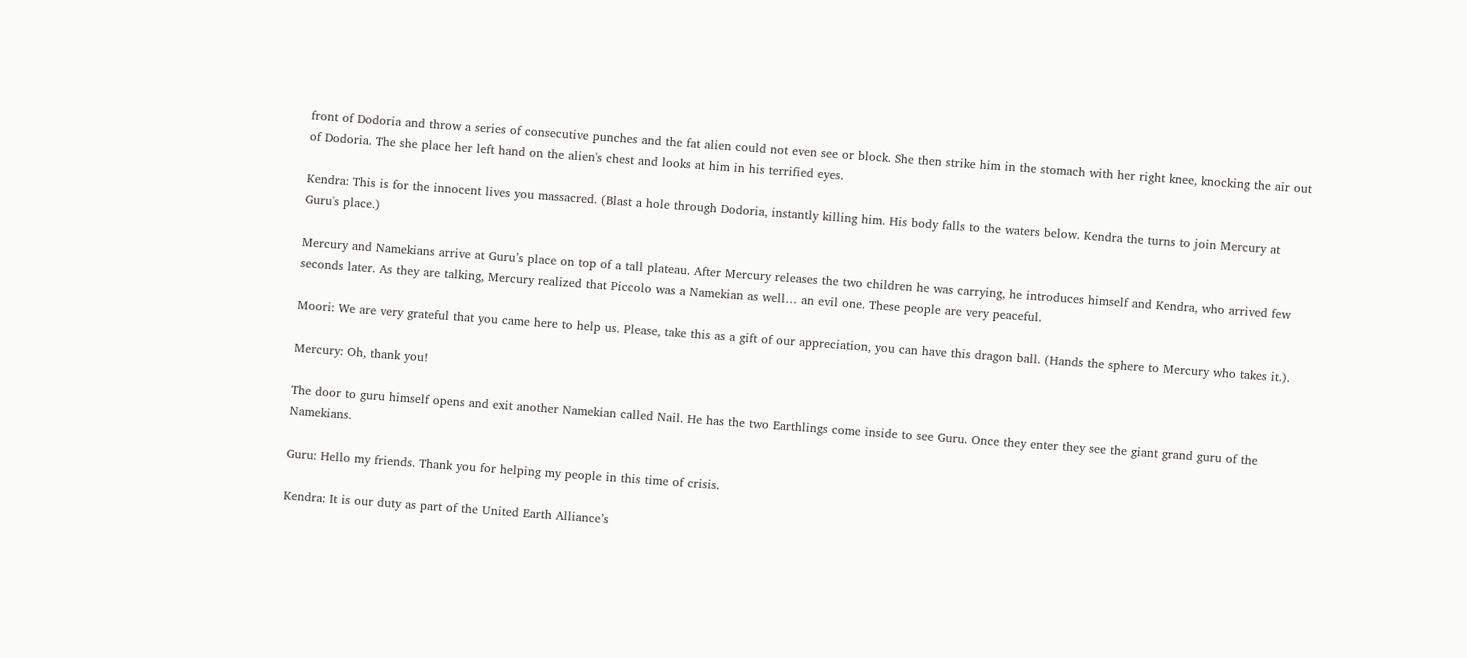front of Dodoria and throw a series of consecutive punches and the fat alien could not even see or block. She then strike him in the stomach with her right knee, knocking the air out of Dodoria. The she place her left hand on the alien's chest and looks at him in his terrified eyes.

Kendra: This is for the innocent lives you massacred. (Blast a hole through Dodoria, instantly killing him. His body falls to the waters below. Kendra the turns to join Mercury at Guru's place.)

Mercury and Namekians arrive at Guru’s place on top of a tall plateau. After Mercury releases the two children he was carrying, he introduces himself and Kendra, who arrived few seconds later. As they are talking, Mercury realized that Piccolo was a Namekian as well… an evil one. These people are very peaceful.

Moori: We are very grateful that you came here to help us. Please, take this as a gift of our appreciation, you can have this dragon ball. (Hands the sphere to Mercury who takes it.).

Mercury: Oh, thank you!

The door to guru himself opens and exit another Namekian called Nail. He has the two Earthlings come inside to see Guru. Once they enter they see the giant grand guru of the Namekians.

Guru: Hello my friends. Thank you for helping my people in this time of crisis.

Kendra: It is our duty as part of the United Earth Alliance’s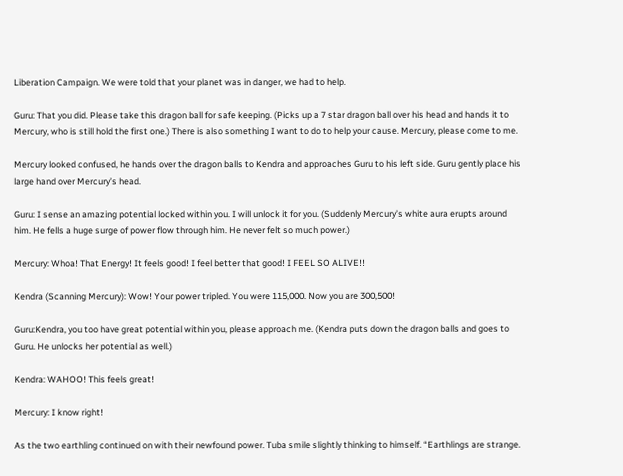Liberation Campaign. We were told that your planet was in danger, we had to help.

Guru: That you did. Please take this dragon ball for safe keeping. (Picks up a 7 star dragon ball over his head and hands it to Mercury, who is still hold the first one.) There is also something I want to do to help your cause. Mercury, please come to me.

Mercury looked confused, he hands over the dragon balls to Kendra and approaches Guru to his left side. Guru gently place his large hand over Mercury’s head.

Guru: I sense an amazing potential locked within you. I will unlock it for you. (Suddenly Mercury’s white aura erupts around him. He fells a huge surge of power flow through him. He never felt so much power.)

Mercury: Whoa! That Energy! It feels good! I feel better that good! I FEEL SO ALIVE!!

Kendra (Scanning Mercury): Wow! Your power tripled. You were 115,000. Now you are 300,500!

Guru:Kendra, you too have great potential within you, please approach me. (Kendra puts down the dragon balls and goes to Guru. He unlocks her potential as well.)

Kendra: WAHOO! This feels great!

Mercury: I know right!

As the two earthling continued on with their newfound power. Tuba smile slightly thinking to himself. “Earthlings are strange.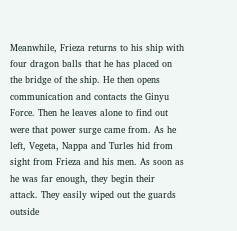Meanwhile, Frieza returns to his ship with four dragon balls that he has placed on the bridge of the ship. He then opens communication and contacts the Ginyu Force. Then he leaves alone to find out were that power surge came from. As he left, Vegeta, Nappa and Turles hid from sight from Frieza and his men. As soon as he was far enough, they begin their attack. They easily wiped out the guards outside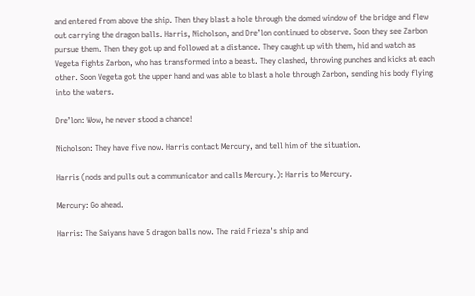and entered from above the ship. Then they blast a hole through the domed window of the bridge and flew out carrying the dragon balls. Harris, Nicholson, and Dre’lon continued to observe. Soon they see Zarbon pursue them. Then they got up and followed at a distance. They caught up with them, hid and watch as Vegeta fights Zarbon, who has transformed into a beast. They clashed, throwing punches and kicks at each other. Soon Vegeta got the upper hand and was able to blast a hole through Zarbon, sending his body flying into the waters.

Dre’lon: Wow, he never stood a chance!

Nicholson: They have five now. Harris contact Mercury, and tell him of the situation.

Harris (nods and pulls out a communicator and calls Mercury.): Harris to Mercury.

Mercury: Go ahead.

Harris: The Saiyans have 5 dragon balls now. The raid Frieza's ship and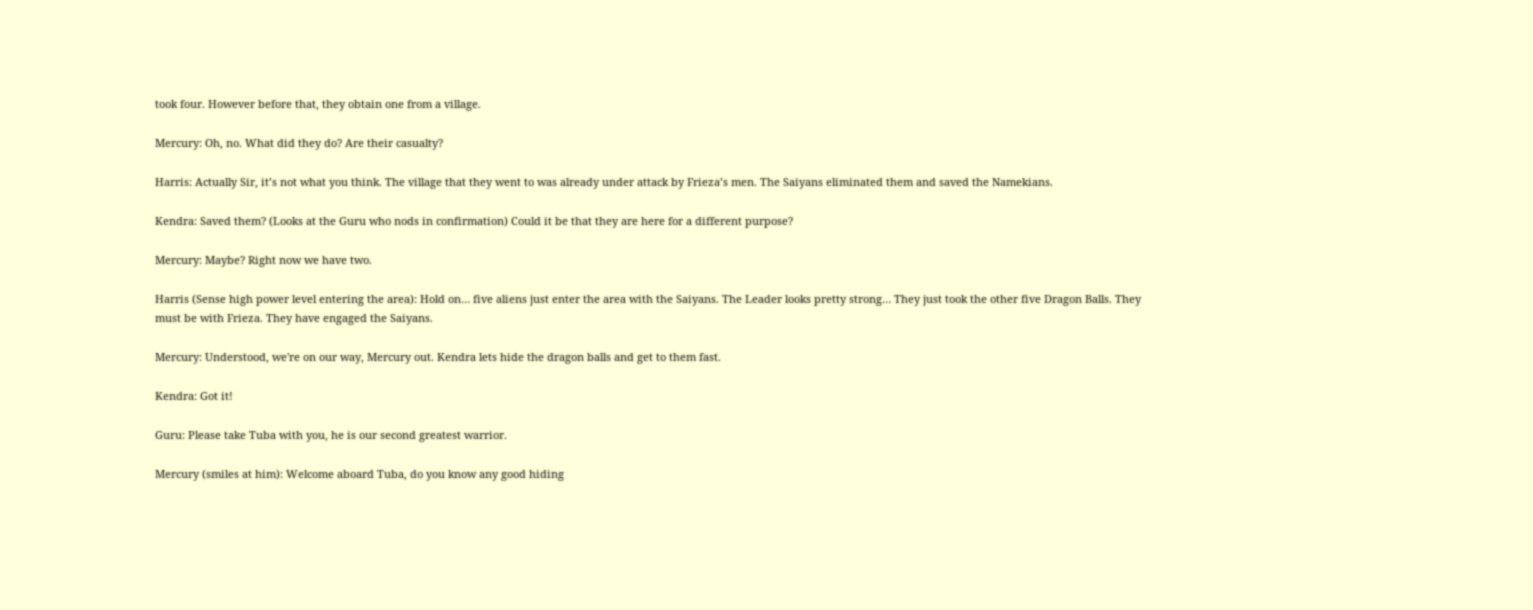took four. However before that, they obtain one from a village.

Mercury: Oh, no. What did they do? Are their casualty?

Harris: Actually Sir, it’s not what you think. The village that they went to was already under attack by Frieza’s men. The Saiyans eliminated them and saved the Namekians.

Kendra: Saved them? (Looks at the Guru who nods in confirmation) Could it be that they are here for a different purpose?

Mercury: Maybe? Right now we have two.

Harris (Sense high power level entering the area): Hold on… five aliens just enter the area with the Saiyans. The Leader looks pretty strong… They just took the other five Dragon Balls. They must be with Frieza. They have engaged the Saiyans.

Mercury: Understood, we're on our way, Mercury out. Kendra lets hide the dragon balls and get to them fast.

Kendra: Got it!

Guru: Please take Tuba with you, he is our second greatest warrior.

Mercury (smiles at him): Welcome aboard Tuba, do you know any good hiding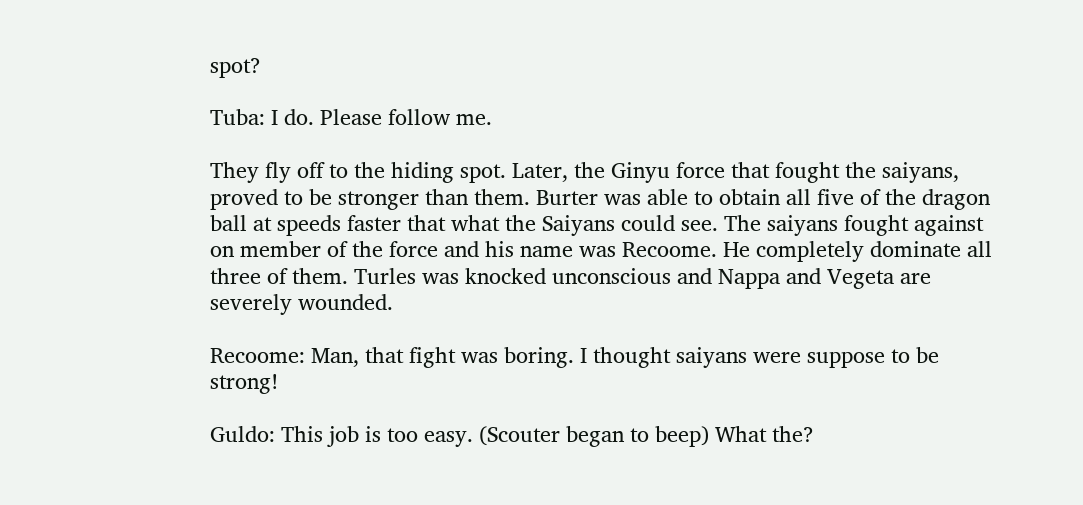spot?

Tuba: I do. Please follow me.

They fly off to the hiding spot. Later, the Ginyu force that fought the saiyans, proved to be stronger than them. Burter was able to obtain all five of the dragon ball at speeds faster that what the Saiyans could see. The saiyans fought against on member of the force and his name was Recoome. He completely dominate all three of them. Turles was knocked unconscious and Nappa and Vegeta are severely wounded.

Recoome: Man, that fight was boring. I thought saiyans were suppose to be strong!

Guldo: This job is too easy. (Scouter began to beep) What the?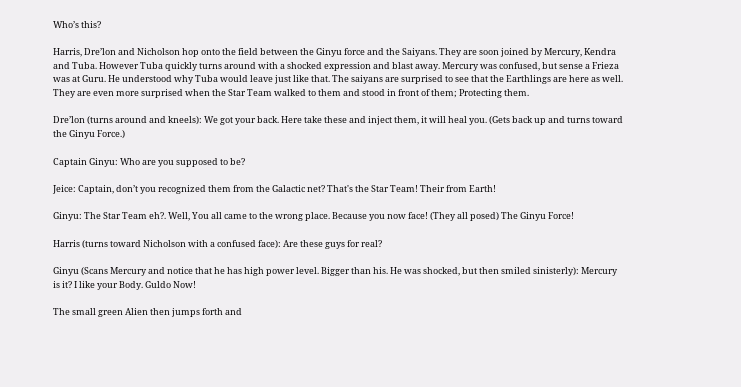Who’s this?

Harris, Dre’lon and Nicholson hop onto the field between the Ginyu force and the Saiyans. They are soon joined by Mercury, Kendra and Tuba. However Tuba quickly turns around with a shocked expression and blast away. Mercury was confused, but sense a Frieza was at Guru. He understood why Tuba would leave just like that. The saiyans are surprised to see that the Earthlings are here as well. They are even more surprised when the Star Team walked to them and stood in front of them; Protecting them.

Dre’lon (turns around and kneels): We got your back. Here take these and inject them, it will heal you. (Gets back up and turns toward the Ginyu Force.)

Captain Ginyu: Who are you supposed to be?

Jeice: Captain, don’t you recognized them from the Galactic net? That's the Star Team! Their from Earth!

Ginyu: The Star Team eh?. Well, You all came to the wrong place. Because you now face! (They all posed) The Ginyu Force!

Harris (turns toward Nicholson with a confused face): Are these guys for real?

Ginyu (Scans Mercury and notice that he has high power level. Bigger than his. He was shocked, but then smiled sinisterly): Mercury is it? I like your Body. Guldo Now!

The small green Alien then jumps forth and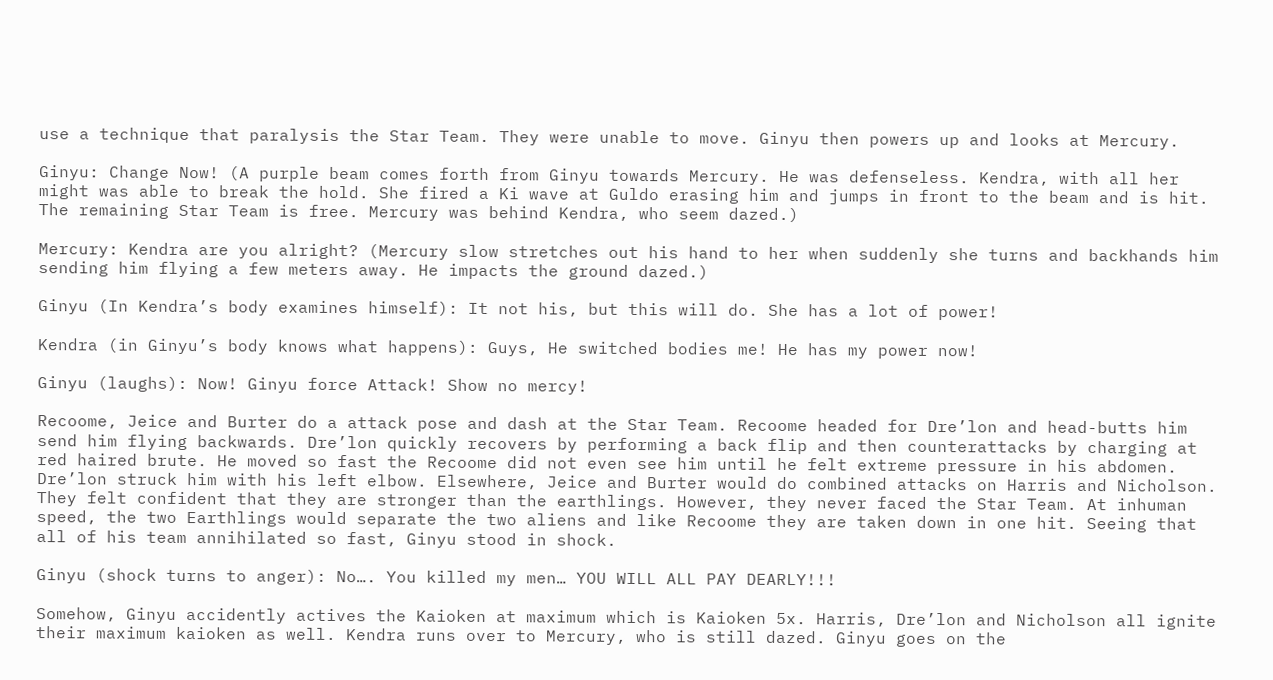use a technique that paralysis the Star Team. They were unable to move. Ginyu then powers up and looks at Mercury.

Ginyu: Change Now! (A purple beam comes forth from Ginyu towards Mercury. He was defenseless. Kendra, with all her might was able to break the hold. She fired a Ki wave at Guldo erasing him and jumps in front to the beam and is hit. The remaining Star Team is free. Mercury was behind Kendra, who seem dazed.)

Mercury: Kendra are you alright? (Mercury slow stretches out his hand to her when suddenly she turns and backhands him sending him flying a few meters away. He impacts the ground dazed.)

Ginyu (In Kendra’s body examines himself): It not his, but this will do. She has a lot of power!

Kendra (in Ginyu’s body knows what happens): Guys, He switched bodies me! He has my power now!

Ginyu (laughs): Now! Ginyu force Attack! Show no mercy!

Recoome, Jeice and Burter do a attack pose and dash at the Star Team. Recoome headed for Dre’lon and head-butts him send him flying backwards. Dre’lon quickly recovers by performing a back flip and then counterattacks by charging at red haired brute. He moved so fast the Recoome did not even see him until he felt extreme pressure in his abdomen. Dre’lon struck him with his left elbow. Elsewhere, Jeice and Burter would do combined attacks on Harris and Nicholson. They felt confident that they are stronger than the earthlings. However, they never faced the Star Team. At inhuman speed, the two Earthlings would separate the two aliens and like Recoome they are taken down in one hit. Seeing that all of his team annihilated so fast, Ginyu stood in shock.

Ginyu (shock turns to anger): No…. You killed my men… YOU WILL ALL PAY DEARLY!!!

Somehow, Ginyu accidently actives the Kaioken at maximum which is Kaioken 5x. Harris, Dre’lon and Nicholson all ignite their maximum kaioken as well. Kendra runs over to Mercury, who is still dazed. Ginyu goes on the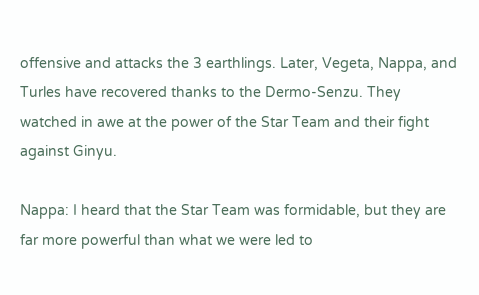offensive and attacks the 3 earthlings. Later, Vegeta, Nappa, and Turles have recovered thanks to the Dermo-Senzu. They watched in awe at the power of the Star Team and their fight against Ginyu.

Nappa: I heard that the Star Team was formidable, but they are far more powerful than what we were led to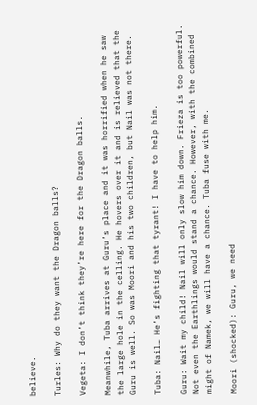believe.

Turles: Why do they want the Dragon balls?

Vegeta: I don’t think they’re here for the Dragon balls.

Meanwhile, Tuba arrives at Guru’s place and it was horrified when he saw the large hole in the celling. He hovers over it and is relieved that the Guru is well. So was Moori and his two children, but Nail was not there.

Tuba: Nail… He’s fighting that tyrant! I have to help him.

Guru: Wait my child! Nail will only slow him down. Frieza is too powerful. Not even the Earthlings would stand a chance. However, with the combined might of Namek, we will have a chance. Tuba fuse with me.

Moori (shocked): Guru, we need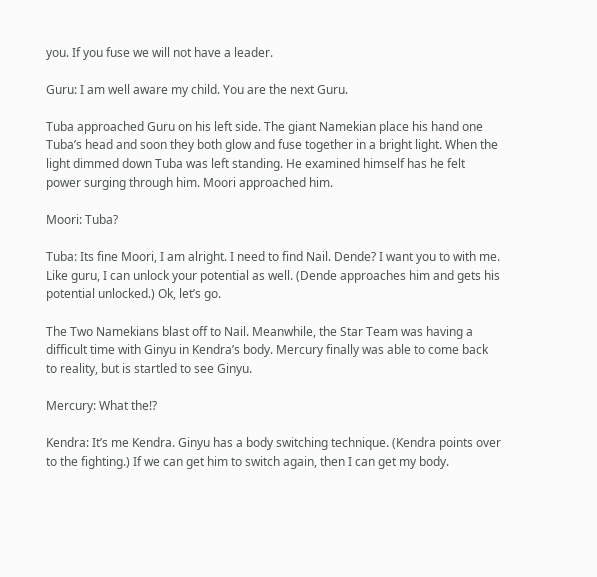you. If you fuse we will not have a leader.

Guru: I am well aware my child. You are the next Guru.

Tuba approached Guru on his left side. The giant Namekian place his hand one Tuba’s head and soon they both glow and fuse together in a bright light. When the light dimmed down Tuba was left standing. He examined himself has he felt power surging through him. Moori approached him.

Moori: Tuba?

Tuba: Its fine Moori, I am alright. I need to find Nail. Dende? I want you to with me. Like guru, I can unlock your potential as well. (Dende approaches him and gets his potential unlocked.) Ok, let’s go.

The Two Namekians blast off to Nail. Meanwhile, the Star Team was having a difficult time with Ginyu in Kendra’s body. Mercury finally was able to come back to reality, but is startled to see Ginyu.

Mercury: What the!?

Kendra: It’s me Kendra. Ginyu has a body switching technique. (Kendra points over to the fighting.) If we can get him to switch again, then I can get my body.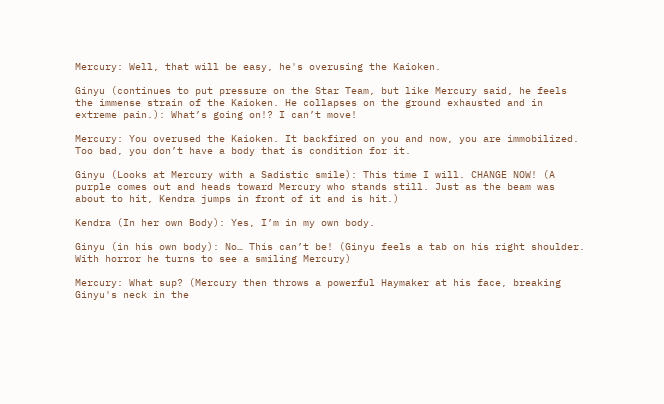Mercury: Well, that will be easy, he's overusing the Kaioken.

Ginyu (continues to put pressure on the Star Team, but like Mercury said, he feels the immense strain of the Kaioken. He collapses on the ground exhausted and in extreme pain.): What’s going on!? I can’t move!

Mercury: You overused the Kaioken. It backfired on you and now, you are immobilized. Too bad, you don’t have a body that is condition for it.

Ginyu (Looks at Mercury with a Sadistic smile): This time I will. CHANGE NOW! (A purple comes out and heads toward Mercury who stands still. Just as the beam was about to hit, Kendra jumps in front of it and is hit.)

Kendra (In her own Body): Yes, I’m in my own body.

Ginyu (in his own body): No… This can’t be! (Ginyu feels a tab on his right shoulder. With horror he turns to see a smiling Mercury)

Mercury: What sup? (Mercury then throws a powerful Haymaker at his face, breaking Ginyu's neck in the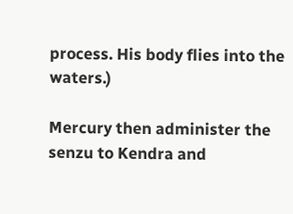process. His body flies into the waters.)

Mercury then administer the senzu to Kendra and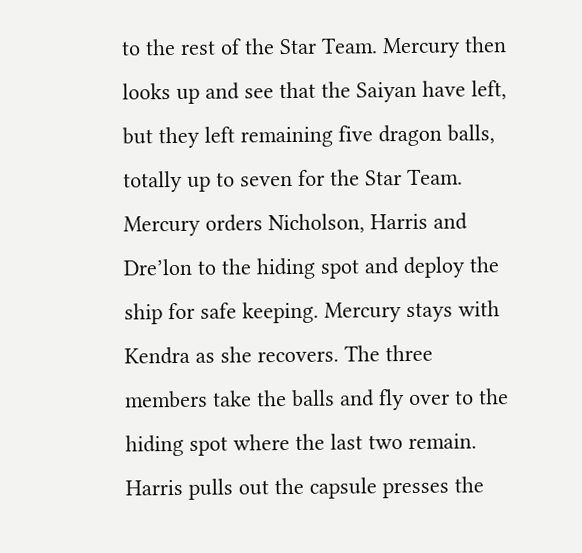to the rest of the Star Team. Mercury then looks up and see that the Saiyan have left, but they left remaining five dragon balls, totally up to seven for the Star Team. Mercury orders Nicholson, Harris and Dre’lon to the hiding spot and deploy the ship for safe keeping. Mercury stays with Kendra as she recovers. The three members take the balls and fly over to the hiding spot where the last two remain. Harris pulls out the capsule presses the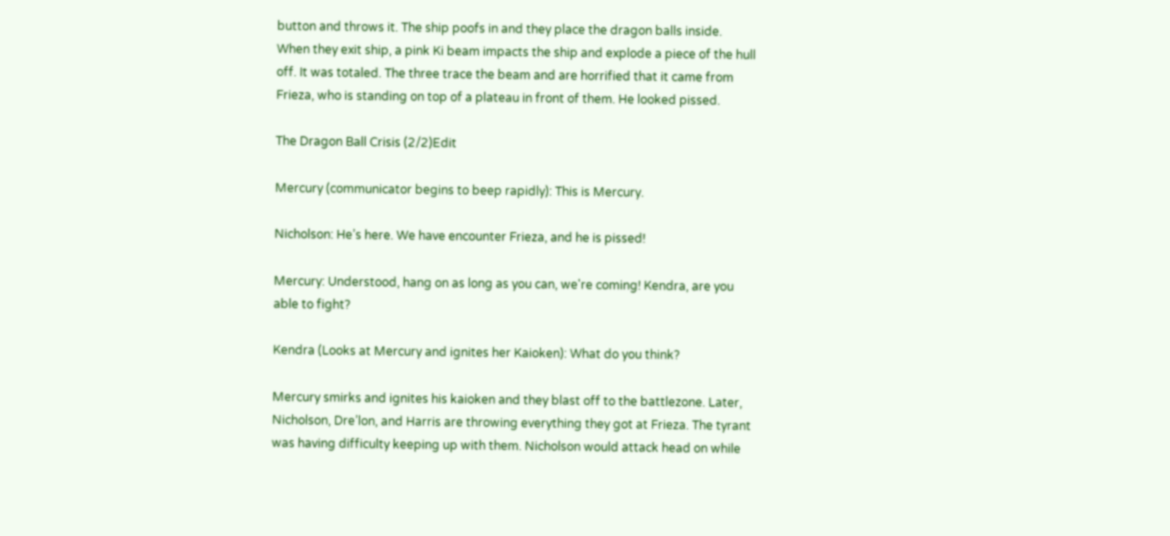button and throws it. The ship poofs in and they place the dragon balls inside. When they exit ship, a pink Ki beam impacts the ship and explode a piece of the hull off. It was totaled. The three trace the beam and are horrified that it came from Frieza, who is standing on top of a plateau in front of them. He looked pissed.

The Dragon Ball Crisis (2/2)Edit

Mercury (communicator begins to beep rapidly): This is Mercury.

Nicholson: He’s here. We have encounter Frieza, and he is pissed!

Mercury: Understood, hang on as long as you can, we're coming! Kendra, are you able to fight?

Kendra (Looks at Mercury and ignites her Kaioken): What do you think?

Mercury smirks and ignites his kaioken and they blast off to the battlezone. Later, Nicholson, Dre’lon, and Harris are throwing everything they got at Frieza. The tyrant was having difficulty keeping up with them. Nicholson would attack head on while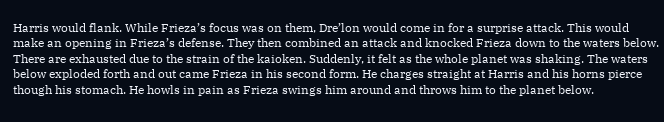Harris would flank. While Frieza’s focus was on them, Dre’lon would come in for a surprise attack. This would make an opening in Frieza’s defense. They then combined an attack and knocked Frieza down to the waters below. There are exhausted due to the strain of the kaioken. Suddenly, it felt as the whole planet was shaking. The waters below exploded forth and out came Frieza in his second form. He charges straight at Harris and his horns pierce though his stomach. He howls in pain as Frieza swings him around and throws him to the planet below.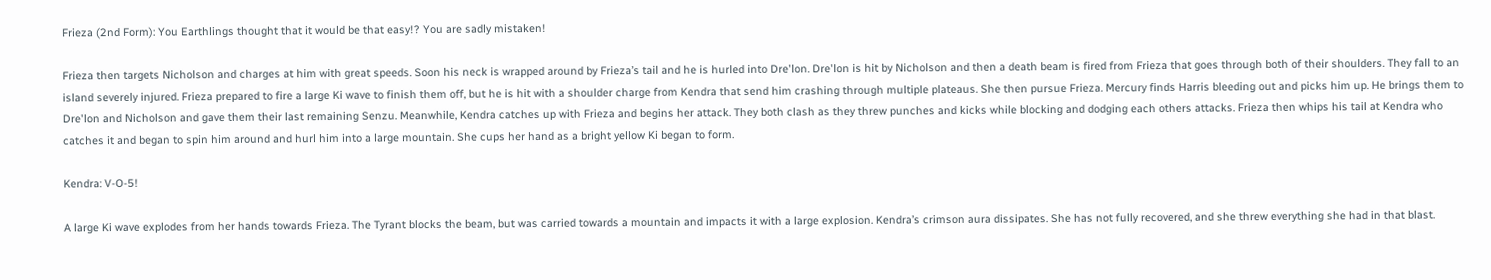Frieza (2nd Form): You Earthlings thought that it would be that easy!? You are sadly mistaken!

Frieza then targets Nicholson and charges at him with great speeds. Soon his neck is wrapped around by Frieza’s tail and he is hurled into Dre'lon. Dre'lon is hit by Nicholson and then a death beam is fired from Frieza that goes through both of their shoulders. They fall to an island severely injured. Frieza prepared to fire a large Ki wave to finish them off, but he is hit with a shoulder charge from Kendra that send him crashing through multiple plateaus. She then pursue Frieza. Mercury finds Harris bleeding out and picks him up. He brings them to Dre'lon and Nicholson and gave them their last remaining Senzu. Meanwhile, Kendra catches up with Frieza and begins her attack. They both clash as they threw punches and kicks while blocking and dodging each others attacks. Frieza then whips his tail at Kendra who catches it and began to spin him around and hurl him into a large mountain. She cups her hand as a bright yellow Ki began to form.

Kendra: V-O-5!

A large Ki wave explodes from her hands towards Frieza. The Tyrant blocks the beam, but was carried towards a mountain and impacts it with a large explosion. Kendra’s crimson aura dissipates. She has not fully recovered, and she threw everything she had in that blast.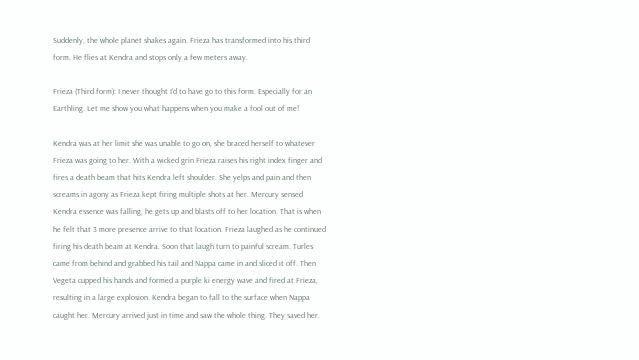Suddenly, the whole planet shakes again. Frieza has transformed into his third form. He flies at Kendra and stops only a few meters away.

Frieza (Third form): I never thought I’d to have go to this form. Especially for an Earthling. Let me show you what happens when you make a fool out of me!

Kendra was at her limit she was unable to go on, she braced herself to whatever Frieza was going to her. With a wicked grin Frieza raises his right index finger and fires a death beam that hits Kendra left shoulder. She yelps and pain and then screams in agony as Frieza kept firing multiple shots at her. Mercury sensed Kendra essence was falling, he gets up and blasts off to her location. That is when he felt that 3 more presence arrive to that location. Frieza laughed as he continued firing his death beam at Kendra. Soon that laugh turn to painful scream. Turles came from behind and grabbed his tail and Nappa came in and sliced it off. Then Vegeta cupped his hands and formed a purple ki energy wave and fired at Frieza, resulting in a large explosion. Kendra began to fall to the surface when Nappa caught her. Mercury arrived just in time and saw the whole thing. They saved her.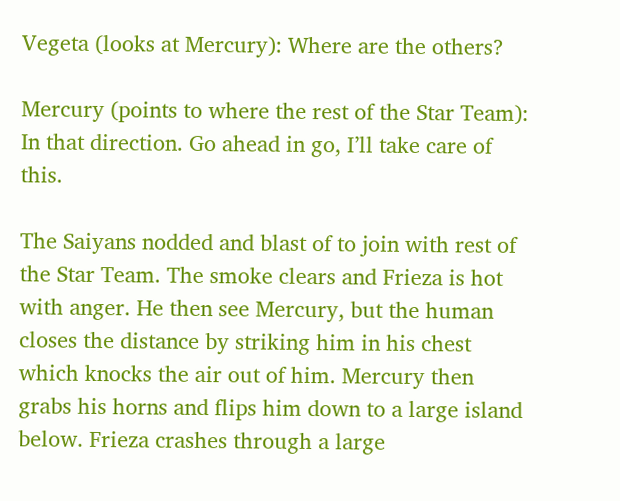Vegeta (looks at Mercury): Where are the others?

Mercury (points to where the rest of the Star Team): In that direction. Go ahead in go, I’ll take care of this.

The Saiyans nodded and blast of to join with rest of the Star Team. The smoke clears and Frieza is hot with anger. He then see Mercury, but the human closes the distance by striking him in his chest which knocks the air out of him. Mercury then grabs his horns and flips him down to a large island below. Frieza crashes through a large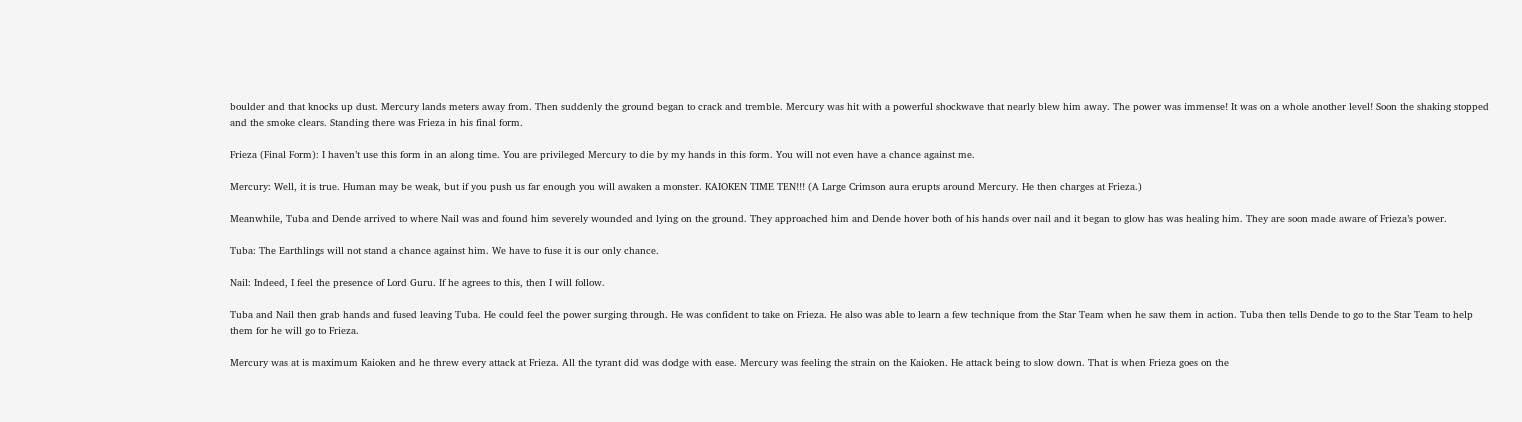boulder and that knocks up dust. Mercury lands meters away from. Then suddenly the ground began to crack and tremble. Mercury was hit with a powerful shockwave that nearly blew him away. The power was immense! It was on a whole another level! Soon the shaking stopped and the smoke clears. Standing there was Frieza in his final form.

Frieza (Final Form): I haven’t use this form in an along time. You are privileged Mercury to die by my hands in this form. You will not even have a chance against me.

Mercury: Well, it is true. Human may be weak, but if you push us far enough you will awaken a monster. KAIOKEN TIME TEN!!! (A Large Crimson aura erupts around Mercury. He then charges at Frieza.)

Meanwhile, Tuba and Dende arrived to where Nail was and found him severely wounded and lying on the ground. They approached him and Dende hover both of his hands over nail and it began to glow has was healing him. They are soon made aware of Frieza’s power.

Tuba: The Earthlings will not stand a chance against him. We have to fuse it is our only chance.

Nail: Indeed, I feel the presence of Lord Guru. If he agrees to this, then I will follow.

Tuba and Nail then grab hands and fused leaving Tuba. He could feel the power surging through. He was confident to take on Frieza. He also was able to learn a few technique from the Star Team when he saw them in action. Tuba then tells Dende to go to the Star Team to help them for he will go to Frieza.

Mercury was at is maximum Kaioken and he threw every attack at Frieza. All the tyrant did was dodge with ease. Mercury was feeling the strain on the Kaioken. He attack being to slow down. That is when Frieza goes on the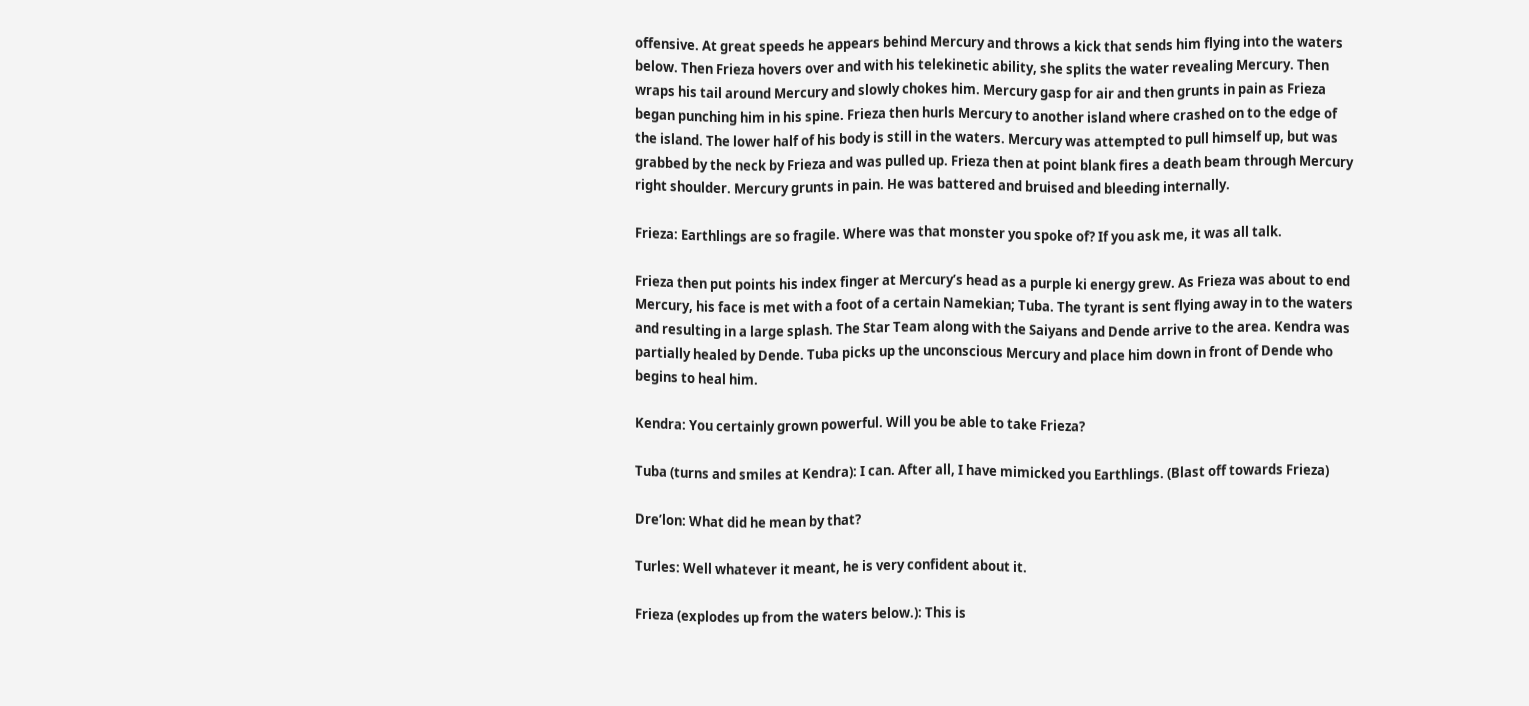offensive. At great speeds he appears behind Mercury and throws a kick that sends him flying into the waters below. Then Frieza hovers over and with his telekinetic ability, she splits the water revealing Mercury. Then wraps his tail around Mercury and slowly chokes him. Mercury gasp for air and then grunts in pain as Frieza began punching him in his spine. Frieza then hurls Mercury to another island where crashed on to the edge of the island. The lower half of his body is still in the waters. Mercury was attempted to pull himself up, but was grabbed by the neck by Frieza and was pulled up. Frieza then at point blank fires a death beam through Mercury right shoulder. Mercury grunts in pain. He was battered and bruised and bleeding internally.

Frieza: Earthlings are so fragile. Where was that monster you spoke of? If you ask me, it was all talk.

Frieza then put points his index finger at Mercury’s head as a purple ki energy grew. As Frieza was about to end Mercury, his face is met with a foot of a certain Namekian; Tuba. The tyrant is sent flying away in to the waters and resulting in a large splash. The Star Team along with the Saiyans and Dende arrive to the area. Kendra was partially healed by Dende. Tuba picks up the unconscious Mercury and place him down in front of Dende who begins to heal him.

Kendra: You certainly grown powerful. Will you be able to take Frieza?

Tuba (turns and smiles at Kendra): I can. After all, I have mimicked you Earthlings. (Blast off towards Frieza)

Dre’lon: What did he mean by that?

Turles: Well whatever it meant, he is very confident about it.

Frieza (explodes up from the waters below.): This is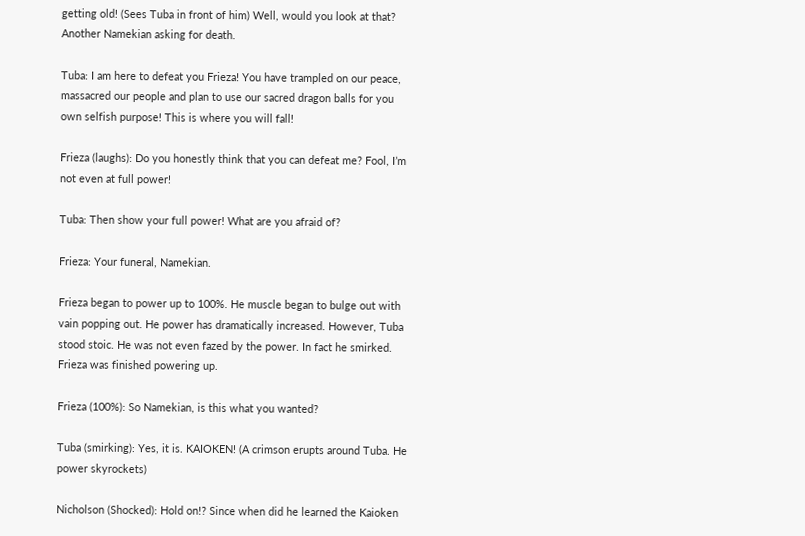getting old! (Sees Tuba in front of him) Well, would you look at that? Another Namekian asking for death.

Tuba: I am here to defeat you Frieza! You have trampled on our peace, massacred our people and plan to use our sacred dragon balls for you own selfish purpose! This is where you will fall!

Frieza (laughs): Do you honestly think that you can defeat me? Fool, I’m not even at full power!

Tuba: Then show your full power! What are you afraid of?

Frieza: Your funeral, Namekian.

Frieza began to power up to 100%. He muscle began to bulge out with vain popping out. He power has dramatically increased. However, Tuba stood stoic. He was not even fazed by the power. In fact he smirked. Frieza was finished powering up.

Frieza (100%): So Namekian, is this what you wanted?

Tuba (smirking): Yes, it is. KAIOKEN! (A crimson erupts around Tuba. He power skyrockets)

Nicholson (Shocked): Hold on!? Since when did he learned the Kaioken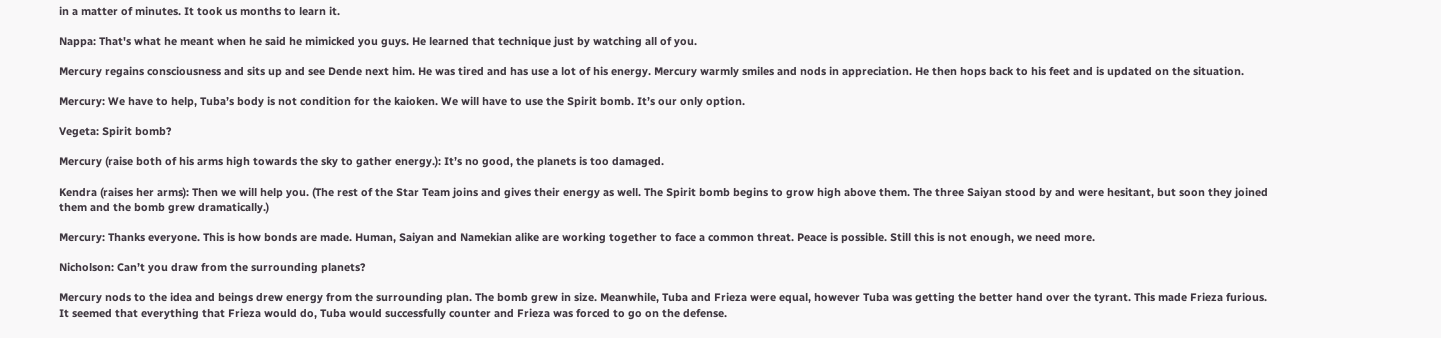in a matter of minutes. It took us months to learn it.

Nappa: That's what he meant when he said he mimicked you guys. He learned that technique just by watching all of you.

Mercury regains consciousness and sits up and see Dende next him. He was tired and has use a lot of his energy. Mercury warmly smiles and nods in appreciation. He then hops back to his feet and is updated on the situation.

Mercury: We have to help, Tuba’s body is not condition for the kaioken. We will have to use the Spirit bomb. It’s our only option.

Vegeta: Spirit bomb?

Mercury (raise both of his arms high towards the sky to gather energy.): It’s no good, the planets is too damaged.

Kendra (raises her arms): Then we will help you. (The rest of the Star Team joins and gives their energy as well. The Spirit bomb begins to grow high above them. The three Saiyan stood by and were hesitant, but soon they joined them and the bomb grew dramatically.)

Mercury: Thanks everyone. This is how bonds are made. Human, Saiyan and Namekian alike are working together to face a common threat. Peace is possible. Still this is not enough, we need more.

Nicholson: Can’t you draw from the surrounding planets?

Mercury nods to the idea and beings drew energy from the surrounding plan. The bomb grew in size. Meanwhile, Tuba and Frieza were equal, however Tuba was getting the better hand over the tyrant. This made Frieza furious. It seemed that everything that Frieza would do, Tuba would successfully counter and Frieza was forced to go on the defense.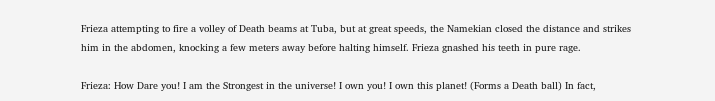Frieza attempting to fire a volley of Death beams at Tuba, but at great speeds, the Namekian closed the distance and strikes him in the abdomen, knocking a few meters away before halting himself. Frieza gnashed his teeth in pure rage.

Frieza: How Dare you! I am the Strongest in the universe! I own you! I own this planet! (Forms a Death ball) In fact,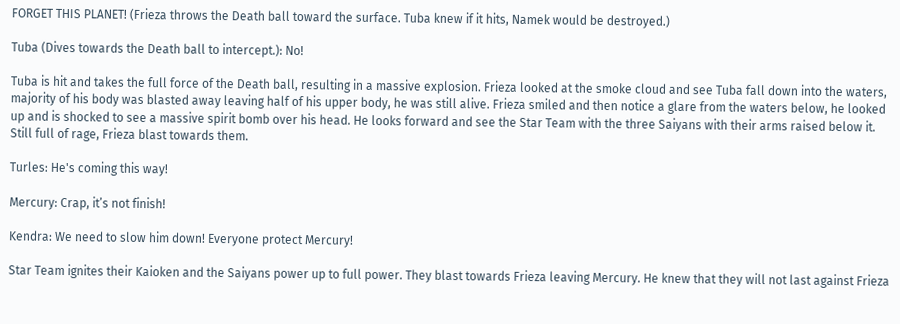FORGET THIS PLANET! (Frieza throws the Death ball toward the surface. Tuba knew if it hits, Namek would be destroyed.)

Tuba (Dives towards the Death ball to intercept.): No!

Tuba is hit and takes the full force of the Death ball, resulting in a massive explosion. Frieza looked at the smoke cloud and see Tuba fall down into the waters, majority of his body was blasted away leaving half of his upper body, he was still alive. Frieza smiled and then notice a glare from the waters below, he looked up and is shocked to see a massive spirit bomb over his head. He looks forward and see the Star Team with the three Saiyans with their arms raised below it. Still full of rage, Frieza blast towards them.

Turles: He's coming this way!

Mercury: Crap, it’s not finish!

Kendra: We need to slow him down! Everyone protect Mercury!

Star Team ignites their Kaioken and the Saiyans power up to full power. They blast towards Frieza leaving Mercury. He knew that they will not last against Frieza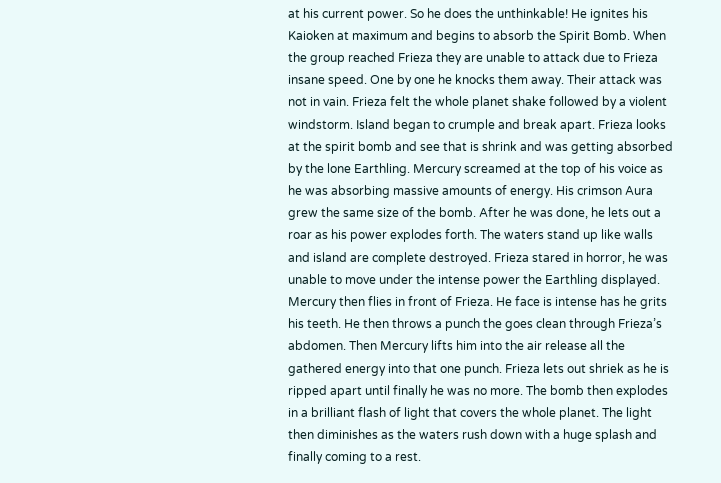at his current power. So he does the unthinkable! He ignites his Kaioken at maximum and begins to absorb the Spirit Bomb. When the group reached Frieza they are unable to attack due to Frieza insane speed. One by one he knocks them away. Their attack was not in vain. Frieza felt the whole planet shake followed by a violent windstorm. Island began to crumple and break apart. Frieza looks at the spirit bomb and see that is shrink and was getting absorbed by the lone Earthling. Mercury screamed at the top of his voice as he was absorbing massive amounts of energy. His crimson Aura grew the same size of the bomb. After he was done, he lets out a roar as his power explodes forth. The waters stand up like walls and island are complete destroyed. Frieza stared in horror, he was unable to move under the intense power the Earthling displayed. Mercury then flies in front of Frieza. He face is intense has he grits his teeth. He then throws a punch the goes clean through Frieza’s abdomen. Then Mercury lifts him into the air release all the gathered energy into that one punch. Frieza lets out shriek as he is ripped apart until finally he was no more. The bomb then explodes in a brilliant flash of light that covers the whole planet. The light then diminishes as the waters rush down with a huge splash and finally coming to a rest.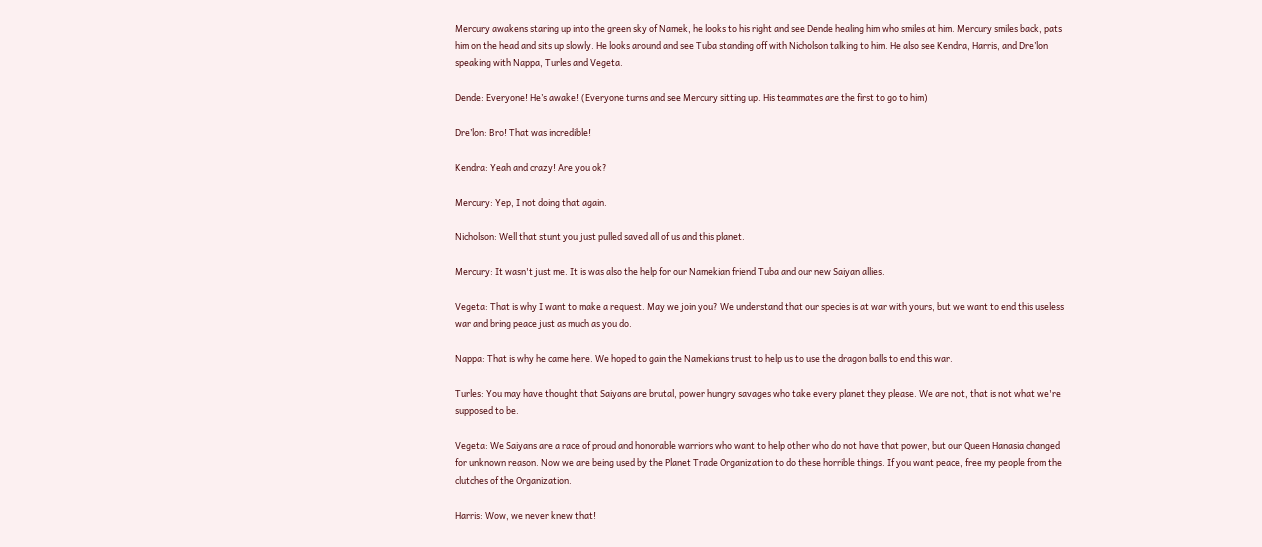Mercury awakens staring up into the green sky of Namek, he looks to his right and see Dende healing him who smiles at him. Mercury smiles back, pats him on the head and sits up slowly. He looks around and see Tuba standing off with Nicholson talking to him. He also see Kendra, Harris, and Dre’lon speaking with Nappa, Turles and Vegeta.

Dende: Everyone! He’s awake! (Everyone turns and see Mercury sitting up. His teammates are the first to go to him)

Dre’lon: Bro! That was incredible!

Kendra: Yeah and crazy! Are you ok?

Mercury: Yep, I not doing that again.

Nicholson: Well that stunt you just pulled saved all of us and this planet.

Mercury: It wasn't just me. It is was also the help for our Namekian friend Tuba and our new Saiyan allies.

Vegeta: That is why I want to make a request. May we join you? We understand that our species is at war with yours, but we want to end this useless war and bring peace just as much as you do.

Nappa: That is why he came here. We hoped to gain the Namekians trust to help us to use the dragon balls to end this war.

Turles: You may have thought that Saiyans are brutal, power hungry savages who take every planet they please. We are not, that is not what we're supposed to be.

Vegeta: We Saiyans are a race of proud and honorable warriors who want to help other who do not have that power, but our Queen Hanasia changed for unknown reason. Now we are being used by the Planet Trade Organization to do these horrible things. If you want peace, free my people from the clutches of the Organization.

Harris: Wow, we never knew that!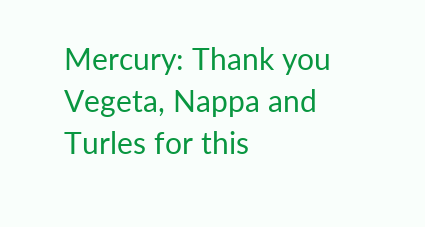Mercury: Thank you Vegeta, Nappa and Turles for this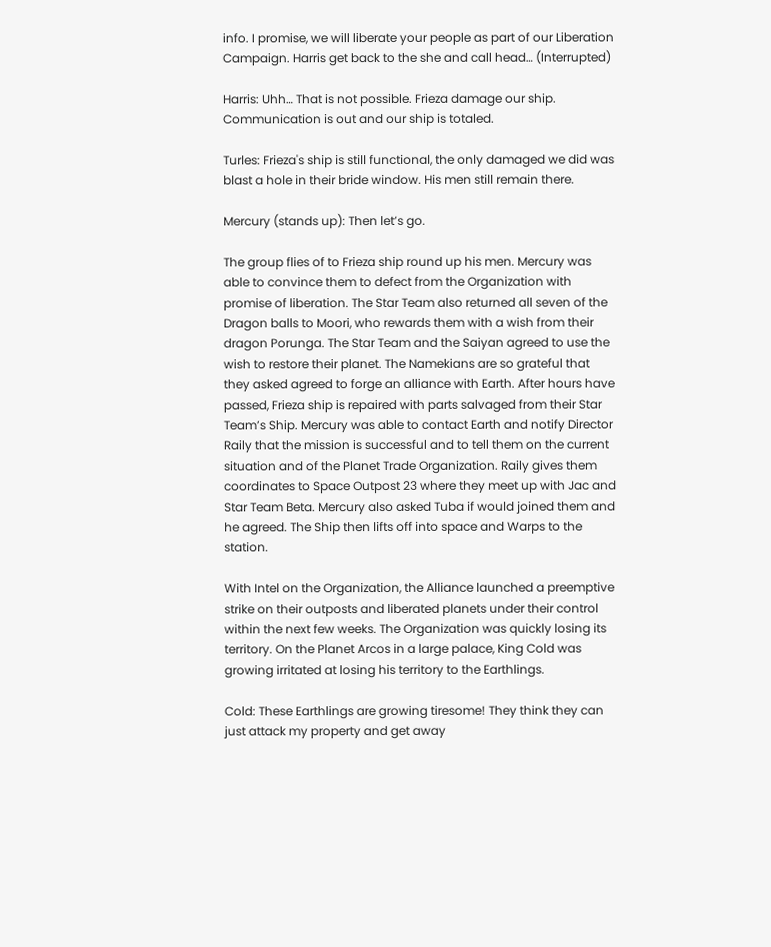info. I promise, we will liberate your people as part of our Liberation Campaign. Harris get back to the she and call head… (Interrupted)

Harris: Uhh… That is not possible. Frieza damage our ship. Communication is out and our ship is totaled.

Turles: Frieza's ship is still functional, the only damaged we did was blast a hole in their bride window. His men still remain there.

Mercury (stands up): Then let’s go.

The group flies of to Frieza ship round up his men. Mercury was able to convince them to defect from the Organization with promise of liberation. The Star Team also returned all seven of the Dragon balls to Moori, who rewards them with a wish from their dragon Porunga. The Star Team and the Saiyan agreed to use the wish to restore their planet. The Namekians are so grateful that they asked agreed to forge an alliance with Earth. After hours have passed, Frieza ship is repaired with parts salvaged from their Star Team’s Ship. Mercury was able to contact Earth and notify Director Raily that the mission is successful and to tell them on the current situation and of the Planet Trade Organization. Raily gives them coordinates to Space Outpost 23 where they meet up with Jac and Star Team Beta. Mercury also asked Tuba if would joined them and he agreed. The Ship then lifts off into space and Warps to the station.

With Intel on the Organization, the Alliance launched a preemptive strike on their outposts and liberated planets under their control within the next few weeks. The Organization was quickly losing its territory. On the Planet Arcos in a large palace, King Cold was growing irritated at losing his territory to the Earthlings.

Cold: These Earthlings are growing tiresome! They think they can just attack my property and get away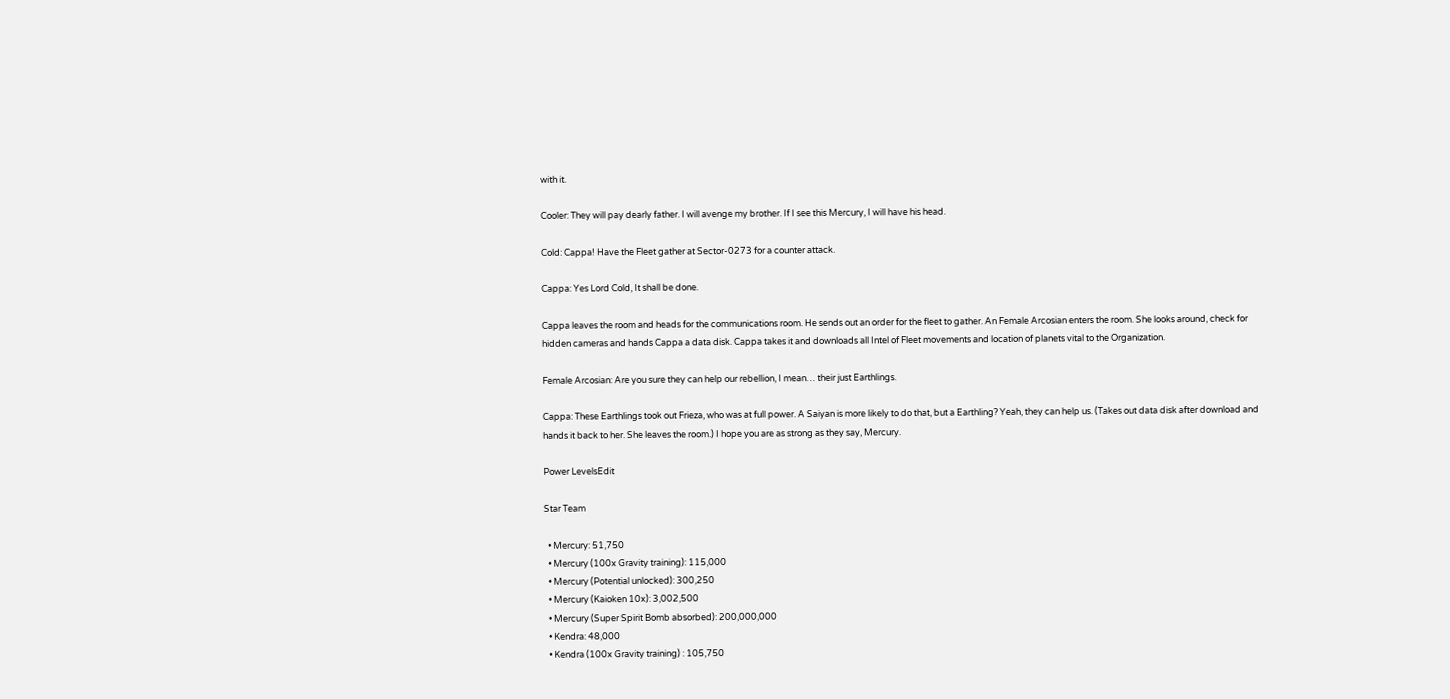with it.

Cooler: They will pay dearly father. I will avenge my brother. If I see this Mercury, I will have his head.

Cold: Cappa! Have the Fleet gather at Sector-0273 for a counter attack.

Cappa: Yes Lord Cold, It shall be done.

Cappa leaves the room and heads for the communications room. He sends out an order for the fleet to gather. An Female Arcosian enters the room. She looks around, check for hidden cameras and hands Cappa a data disk. Cappa takes it and downloads all Intel of Fleet movements and location of planets vital to the Organization.

Female Arcosian: Are you sure they can help our rebellion, I mean… their just Earthlings.

Cappa: These Earthlings took out Frieza, who was at full power. A Saiyan is more likely to do that, but a Earthling? Yeah, they can help us. (Takes out data disk after download and hands it back to her. She leaves the room.) I hope you are as strong as they say, Mercury.

Power LevelsEdit

Star Team

  • Mercury: 51,750
  • Mercury (100x Gravity training): 115,000
  • Mercury (Potential unlocked): 300,250
  • Mercury (Kaioken 10x): 3,002,500
  • Mercury (Super Spirit Bomb absorbed): 200,000,000
  • Kendra: 48,000
  • Kendra (100x Gravity training) : 105,750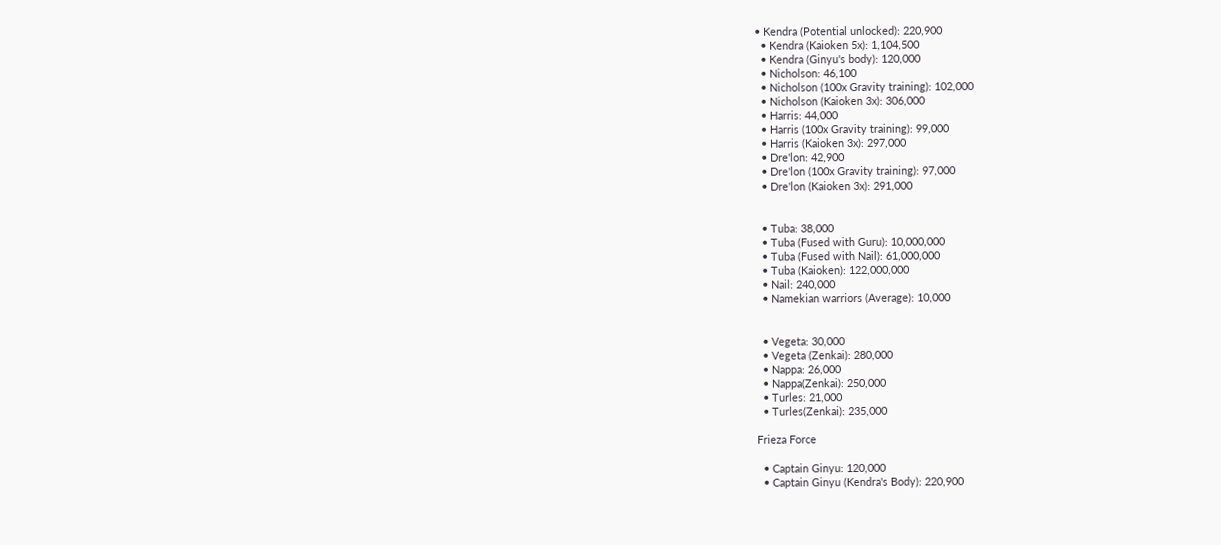• Kendra (Potential unlocked): 220,900
  • Kendra (Kaioken 5x): 1,104,500
  • Kendra (Ginyu's body): 120,000
  • Nicholson: 46,100
  • Nicholson (100x Gravity training): 102,000
  • Nicholson (Kaioken 3x): 306,000
  • Harris: 44,000
  • Harris (100x Gravity training): 99,000
  • Harris (Kaioken 3x): 297,000
  • Dre'lon: 42,900
  • Dre'lon (100x Gravity training): 97,000
  • Dre'lon (Kaioken 3x): 291,000


  • Tuba: 38,000
  • Tuba (Fused with Guru): 10,000,000
  • Tuba (Fused with Nail): 61,000,000
  • Tuba (Kaioken): 122,000,000
  • Nail: 240,000
  • Namekian warriors (Average): 10,000


  • Vegeta: 30,000
  • Vegeta (Zenkai): 280,000
  • Nappa: 26,000
  • Nappa(Zenkai): 250,000
  • Turles: 21,000
  • Turles(Zenkai): 235,000

Frieza Force

  • Captain Ginyu: 120,000
  • Captain Ginyu (Kendra's Body): 220,900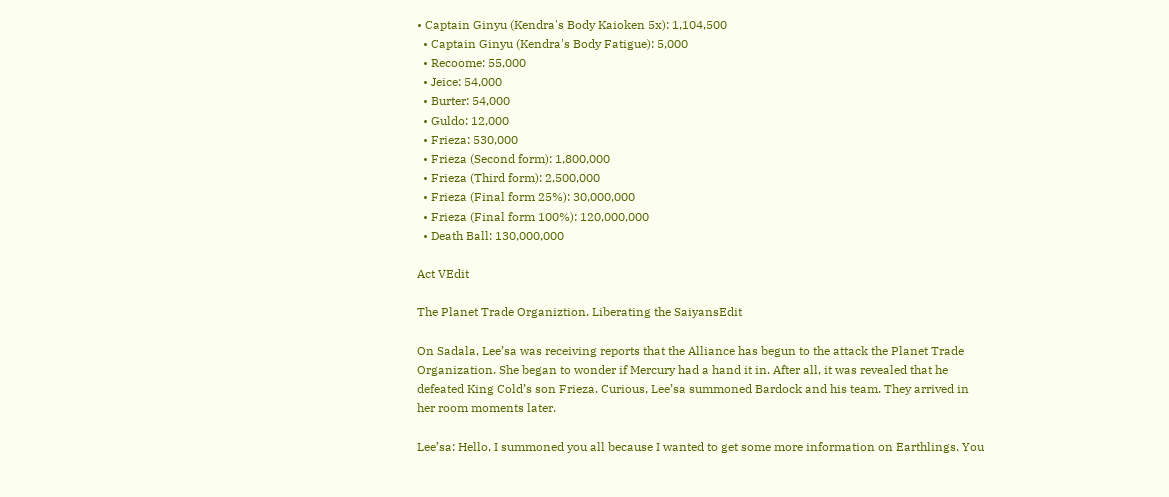• Captain Ginyu (Kendra's Body Kaioken 5x): 1,104,500
  • Captain Ginyu (Kendra's Body Fatigue): 5,000
  • Recoome: 55,000
  • Jeice: 54,000
  • Burter: 54,000
  • Guldo: 12,000
  • Frieza: 530,000
  • Frieza (Second form): 1,800,000
  • Frieza (Third form): 2,500,000
  • Frieza (Final form 25%): 30,000,000
  • Frieza (Final form 100%): 120,000,000
  • Death Ball: 130,000,000

Act VEdit

The Planet Trade Organiztion. Liberating the SaiyansEdit

On Sadala, Lee’sa was receiving reports that the Alliance has begun to the attack the Planet Trade Organization. She began to wonder if Mercury had a hand it in. After all, it was revealed that he defeated King Cold’s son Frieza. Curious, Lee’sa summoned Bardock and his team. They arrived in her room moments later.

Lee’sa: Hello, I summoned you all because I wanted to get some more information on Earthlings. You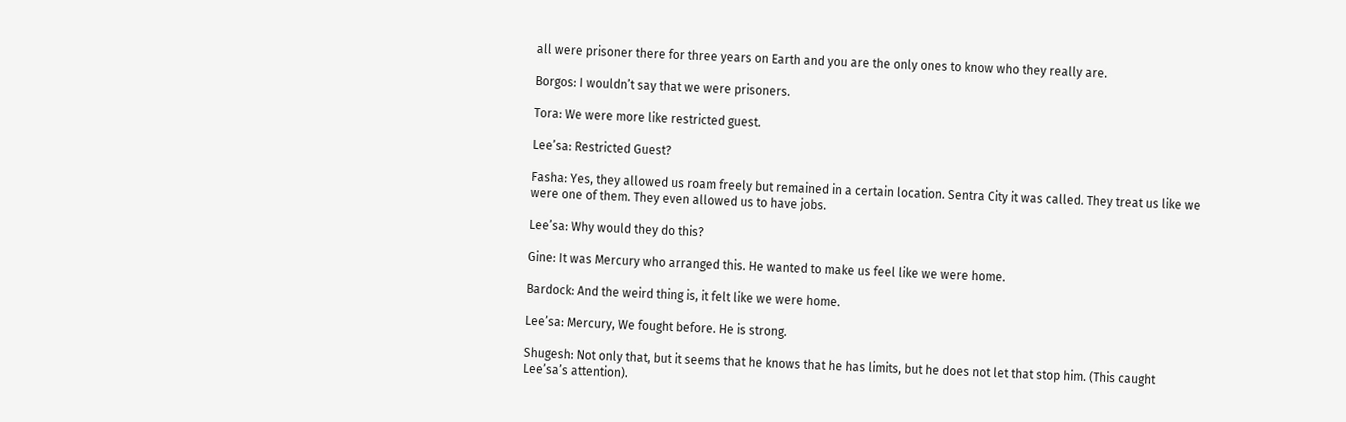all were prisoner there for three years on Earth and you are the only ones to know who they really are.

Borgos: I wouldn’t say that we were prisoners.

Tora: We were more like restricted guest.

Lee’sa: Restricted Guest?

Fasha: Yes, they allowed us roam freely but remained in a certain location. Sentra City it was called. They treat us like we were one of them. They even allowed us to have jobs.

Lee’sa: Why would they do this?

Gine: It was Mercury who arranged this. He wanted to make us feel like we were home.

Bardock: And the weird thing is, it felt like we were home.

Lee’sa: Mercury, We fought before. He is strong.

Shugesh: Not only that, but it seems that he knows that he has limits, but he does not let that stop him. (This caught Lee’sa’s attention).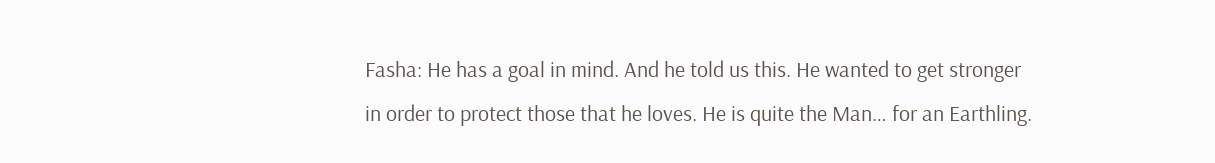Fasha: He has a goal in mind. And he told us this. He wanted to get stronger in order to protect those that he loves. He is quite the Man… for an Earthling.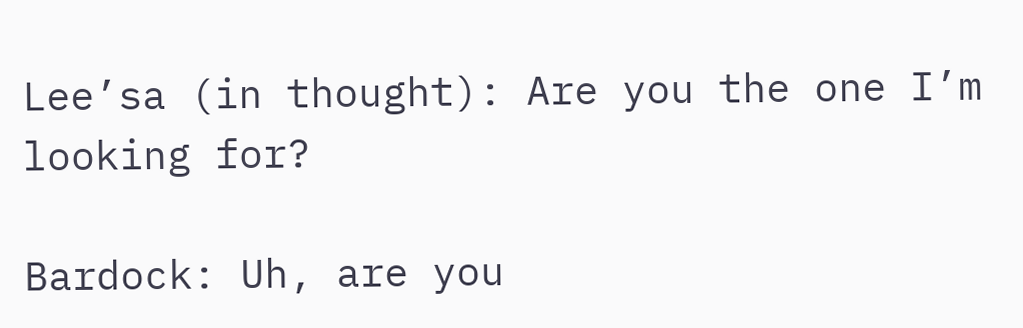Lee’sa (in thought): Are you the one I’m looking for?

Bardock: Uh, are you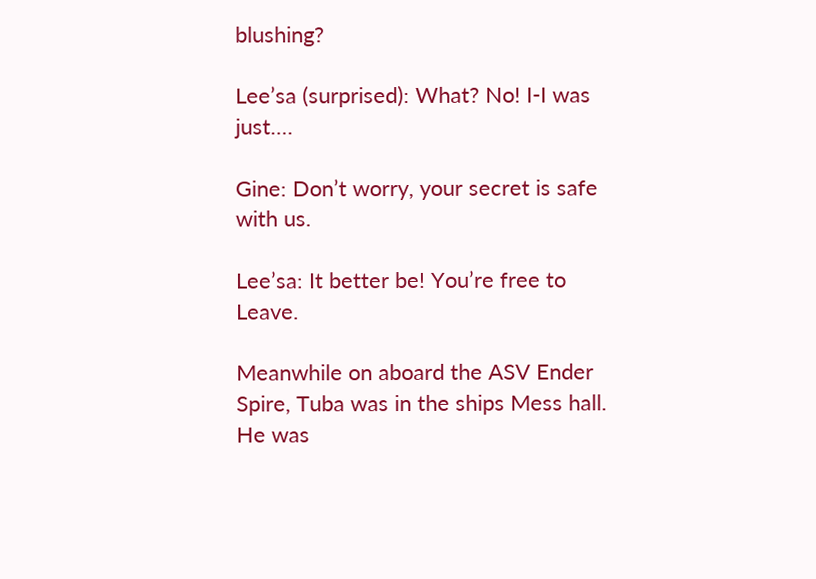blushing?

Lee’sa (surprised): What? No! I-I was just….

Gine: Don’t worry, your secret is safe with us.

Lee’sa: It better be! You’re free to Leave.

Meanwhile on aboard the ASV Ender Spire, Tuba was in the ships Mess hall. He was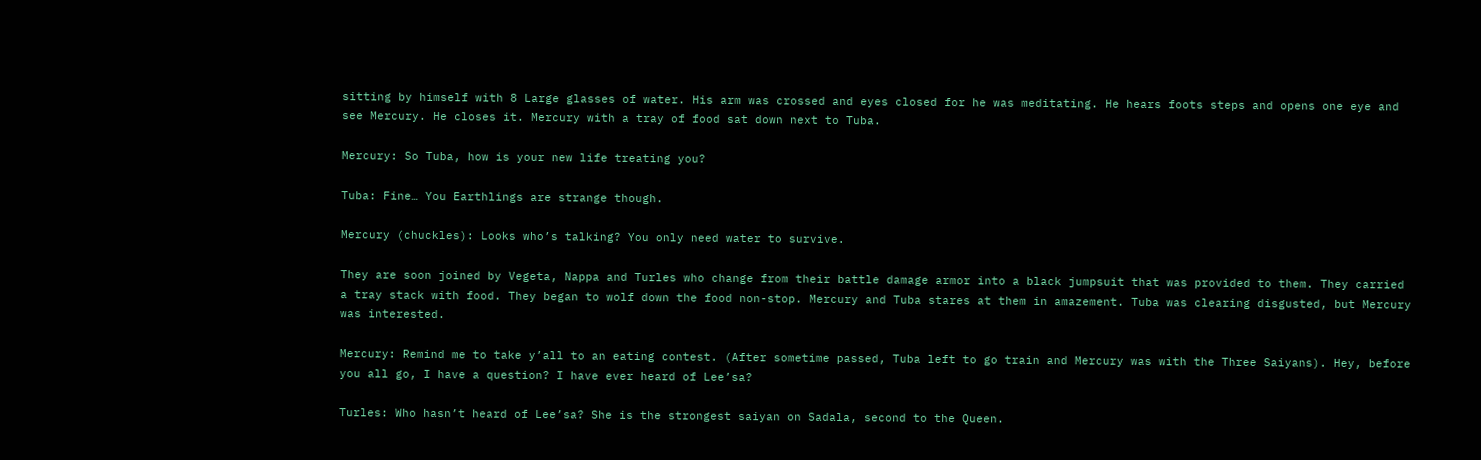sitting by himself with 8 Large glasses of water. His arm was crossed and eyes closed for he was meditating. He hears foots steps and opens one eye and see Mercury. He closes it. Mercury with a tray of food sat down next to Tuba.

Mercury: So Tuba, how is your new life treating you?

Tuba: Fine… You Earthlings are strange though.

Mercury (chuckles): Looks who’s talking? You only need water to survive.

They are soon joined by Vegeta, Nappa and Turles who change from their battle damage armor into a black jumpsuit that was provided to them. They carried a tray stack with food. They began to wolf down the food non-stop. Mercury and Tuba stares at them in amazement. Tuba was clearing disgusted, but Mercury was interested.

Mercury: Remind me to take y’all to an eating contest. (After sometime passed, Tuba left to go train and Mercury was with the Three Saiyans). Hey, before you all go, I have a question? I have ever heard of Lee’sa?

Turles: Who hasn’t heard of Lee’sa? She is the strongest saiyan on Sadala, second to the Queen.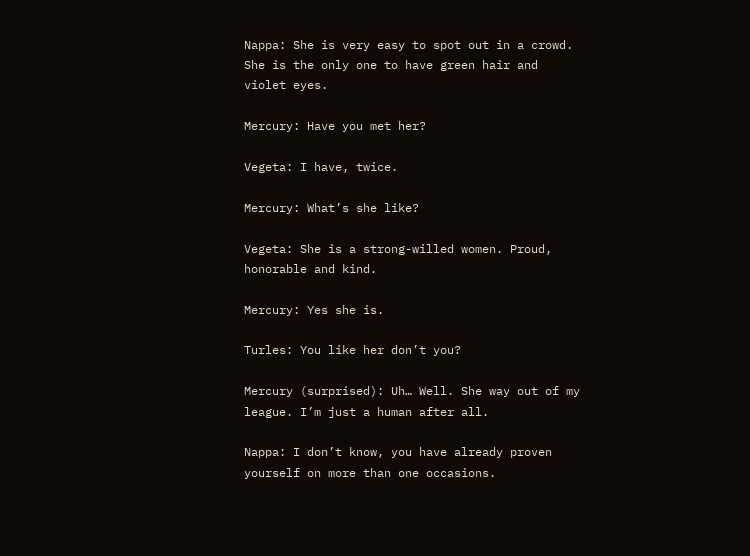Nappa: She is very easy to spot out in a crowd. She is the only one to have green hair and violet eyes.

Mercury: Have you met her?

Vegeta: I have, twice.

Mercury: What’s she like?

Vegeta: She is a strong-willed women. Proud, honorable and kind.

Mercury: Yes she is.

Turles: You like her don’t you?

Mercury (surprised): Uh… Well. She way out of my league. I’m just a human after all.

Nappa: I don’t know, you have already proven yourself on more than one occasions.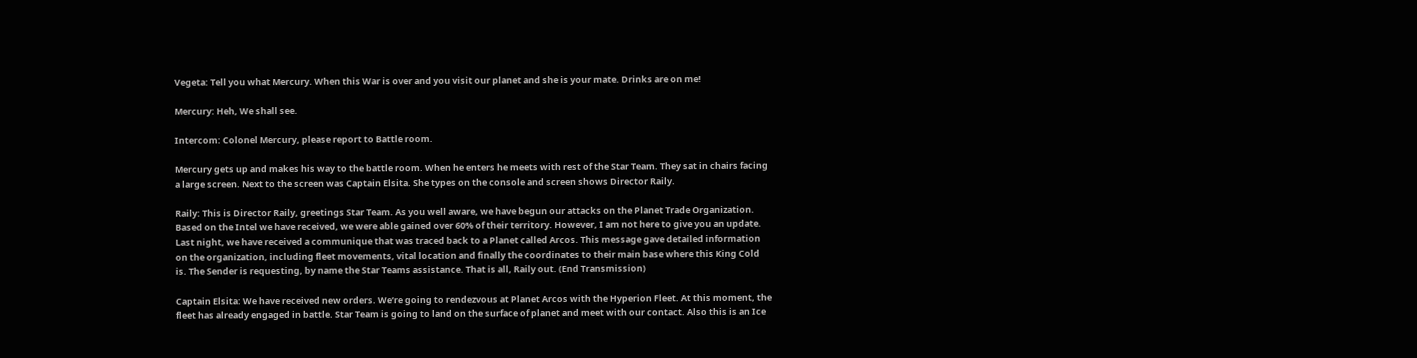Vegeta: Tell you what Mercury. When this War is over and you visit our planet and she is your mate. Drinks are on me!

Mercury: Heh, We shall see.

Intercom: Colonel Mercury, please report to Battle room.

Mercury gets up and makes his way to the battle room. When he enters he meets with rest of the Star Team. They sat in chairs facing a large screen. Next to the screen was Captain Elsita. She types on the console and screen shows Director Raily.

Raily: This is Director Raily, greetings Star Team. As you well aware, we have begun our attacks on the Planet Trade Organization. Based on the Intel we have received, we were able gained over 60% of their territory. However, I am not here to give you an update. Last night, we have received a communique that was traced back to a Planet called Arcos. This message gave detailed information on the organization, including fleet movements, vital location and finally the coordinates to their main base where this King Cold is. The Sender is requesting, by name the Star Teams assistance. That is all, Raily out. (End Transmission)

Captain Elsita: We have received new orders. We’re going to rendezvous at Planet Arcos with the Hyperion Fleet. At this moment, the fleet has already engaged in battle. Star Team is going to land on the surface of planet and meet with our contact. Also this is an Ice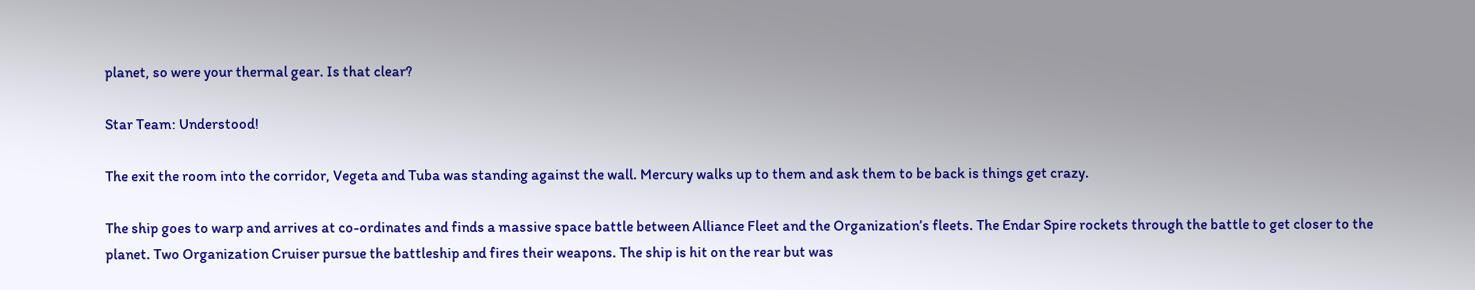planet, so were your thermal gear. Is that clear?

Star Team: Understood!

The exit the room into the corridor, Vegeta and Tuba was standing against the wall. Mercury walks up to them and ask them to be back is things get crazy.

The ship goes to warp and arrives at co-ordinates and finds a massive space battle between Alliance Fleet and the Organization’s fleets. The Endar Spire rockets through the battle to get closer to the planet. Two Organization Cruiser pursue the battleship and fires their weapons. The ship is hit on the rear but was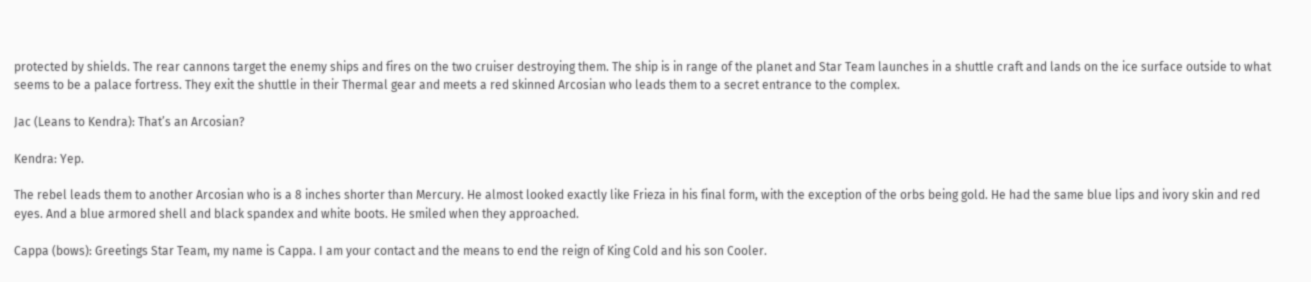protected by shields. The rear cannons target the enemy ships and fires on the two cruiser destroying them. The ship is in range of the planet and Star Team launches in a shuttle craft and lands on the ice surface outside to what seems to be a palace fortress. They exit the shuttle in their Thermal gear and meets a red skinned Arcosian who leads them to a secret entrance to the complex.

Jac (Leans to Kendra): That’s an Arcosian?

Kendra: Yep.

The rebel leads them to another Arcosian who is a 8 inches shorter than Mercury. He almost looked exactly like Frieza in his final form, with the exception of the orbs being gold. He had the same blue lips and ivory skin and red eyes. And a blue armored shell and black spandex and white boots. He smiled when they approached.

Cappa (bows): Greetings Star Team, my name is Cappa. I am your contact and the means to end the reign of King Cold and his son Cooler.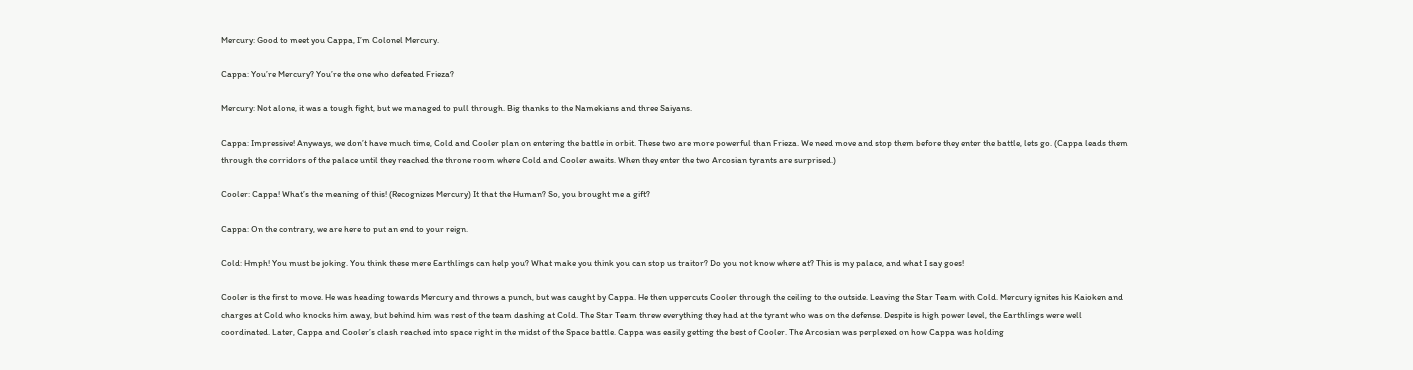Mercury: Good to meet you Cappa, I’m Colonel Mercury.

Cappa: You’re Mercury? You’re the one who defeated Frieza?

Mercury: Not alone, it was a tough fight, but we managed to pull through. Big thanks to the Namekians and three Saiyans.

Cappa: Impressive! Anyways, we don’t have much time, Cold and Cooler plan on entering the battle in orbit. These two are more powerful than Frieza. We need move and stop them before they enter the battle, lets go. (Cappa leads them through the corridors of the palace until they reached the throne room where Cold and Cooler awaits. When they enter the two Arcosian tyrants are surprised.)

Cooler: Cappa! What’s the meaning of this! (Recognizes Mercury) It that the Human? So, you brought me a gift?

Cappa: On the contrary, we are here to put an end to your reign.

Cold: Hmph! You must be joking. You think these mere Earthlings can help you? What make you think you can stop us traitor? Do you not know where at? This is my palace, and what I say goes!

Cooler is the first to move. He was heading towards Mercury and throws a punch, but was caught by Cappa. He then uppercuts Cooler through the ceiling to the outside. Leaving the Star Team with Cold. Mercury ignites his Kaioken and charges at Cold who knocks him away, but behind him was rest of the team dashing at Cold. The Star Team threw everything they had at the tyrant who was on the defense. Despite is high power level, the Earthlings were well coordinated. Later, Cappa and Cooler’s clash reached into space right in the midst of the Space battle. Cappa was easily getting the best of Cooler. The Arcosian was perplexed on how Cappa was holding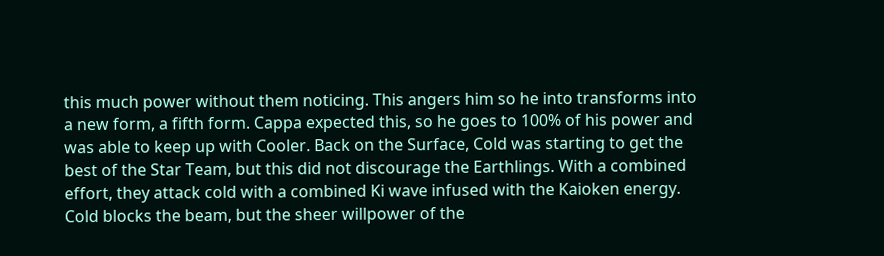this much power without them noticing. This angers him so he into transforms into a new form, a fifth form. Cappa expected this, so he goes to 100% of his power and was able to keep up with Cooler. Back on the Surface, Cold was starting to get the best of the Star Team, but this did not discourage the Earthlings. With a combined effort, they attack cold with a combined Ki wave infused with the Kaioken energy. Cold blocks the beam, but the sheer willpower of the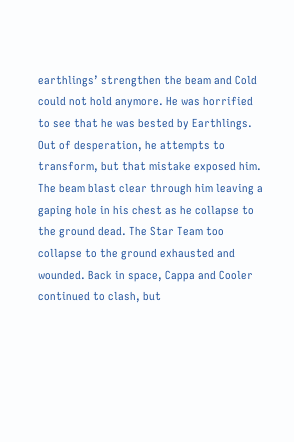earthlings’ strengthen the beam and Cold could not hold anymore. He was horrified to see that he was bested by Earthlings. Out of desperation, he attempts to transform, but that mistake exposed him. The beam blast clear through him leaving a gaping hole in his chest as he collapse to the ground dead. The Star Team too collapse to the ground exhausted and wounded. Back in space, Cappa and Cooler continued to clash, but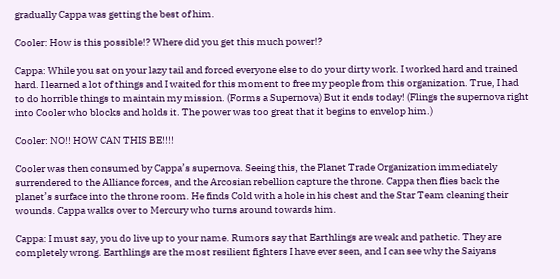gradually Cappa was getting the best of him.

Cooler: How is this possible!? Where did you get this much power!?

Cappa: While you sat on your lazy tail and forced everyone else to do your dirty work. I worked hard and trained hard. I learned a lot of things and I waited for this moment to free my people from this organization. True, I had to do horrible things to maintain my mission. (Forms a Supernova) But it ends today! (Flings the supernova right into Cooler who blocks and holds it. The power was too great that it begins to envelop him.)

Cooler: NO!! HOW CAN THIS BE!!!!

Cooler was then consumed by Cappa’s supernova. Seeing this, the Planet Trade Organization immediately surrendered to the Alliance forces, and the Arcosian rebellion capture the throne. Cappa then flies back the planet’s surface into the throne room. He finds Cold with a hole in his chest and the Star Team cleaning their wounds. Cappa walks over to Mercury who turns around towards him.

Cappa: I must say, you do live up to your name. Rumors say that Earthlings are weak and pathetic. They are completely wrong. Earthlings are the most resilient fighters I have ever seen, and I can see why the Saiyans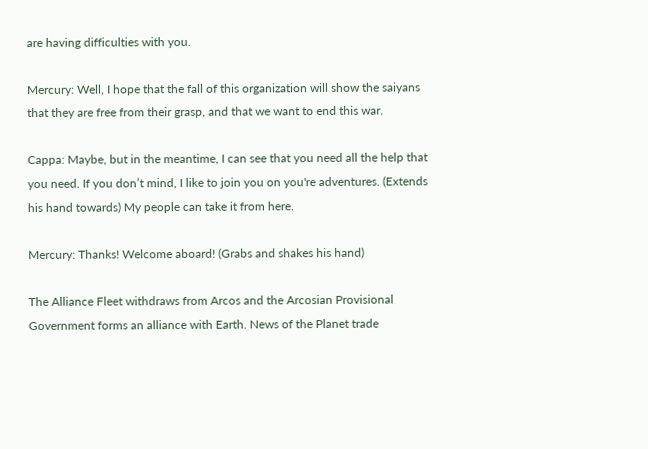are having difficulties with you.

Mercury: Well, I hope that the fall of this organization will show the saiyans that they are free from their grasp, and that we want to end this war.

Cappa: Maybe, but in the meantime, I can see that you need all the help that you need. If you don’t mind, I like to join you on you're adventures. (Extends his hand towards) My people can take it from here.

Mercury: Thanks! Welcome aboard! (Grabs and shakes his hand)

The Alliance Fleet withdraws from Arcos and the Arcosian Provisional Government forms an alliance with Earth. News of the Planet trade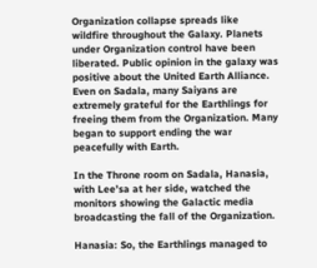Organization collapse spreads like wildfire throughout the Galaxy. Planets under Organization control have been liberated. Public opinion in the galaxy was positive about the United Earth Alliance. Even on Sadala, many Saiyans are extremely grateful for the Earthlings for freeing them from the Organization. Many began to support ending the war peacefully with Earth.

In the Throne room on Sadala, Hanasia, with Lee’sa at her side, watched the monitors showing the Galactic media broadcasting the fall of the Organization.

Hanasia: So, the Earthlings managed to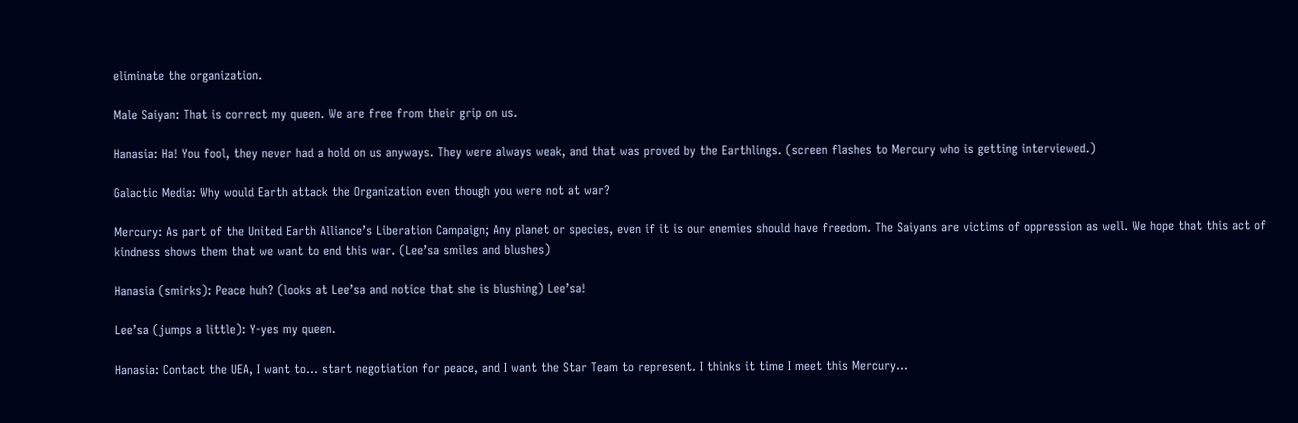eliminate the organization.

Male Saiyan: That is correct my queen. We are free from their grip on us.

Hanasia: Ha! You fool, they never had a hold on us anyways. They were always weak, and that was proved by the Earthlings. (screen flashes to Mercury who is getting interviewed.)

Galactic Media: Why would Earth attack the Organization even though you were not at war?

Mercury: As part of the United Earth Alliance’s Liberation Campaign; Any planet or species, even if it is our enemies should have freedom. The Saiyans are victims of oppression as well. We hope that this act of kindness shows them that we want to end this war. (Lee’sa smiles and blushes)

Hanasia (smirks): Peace huh? (looks at Lee’sa and notice that she is blushing) Lee’sa!

Lee’sa (jumps a little): Y-yes my queen.

Hanasia: Contact the UEA, I want to… start negotiation for peace, and I want the Star Team to represent. I thinks it time I meet this Mercury…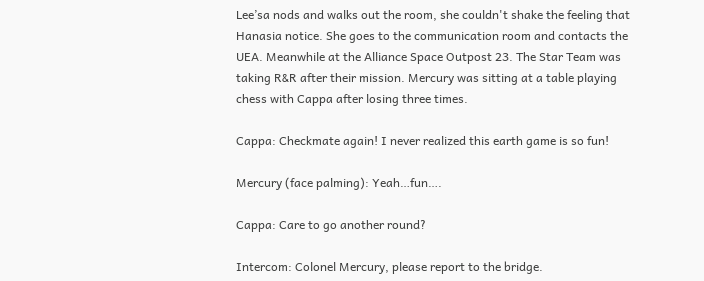Lee’sa nods and walks out the room, she couldn't shake the feeling that Hanasia notice. She goes to the communication room and contacts the UEA. Meanwhile at the Alliance Space Outpost 23. The Star Team was taking R&R after their mission. Mercury was sitting at a table playing chess with Cappa after losing three times.

Cappa: Checkmate again! I never realized this earth game is so fun!

Mercury (face palming): Yeah…fun….

Cappa: Care to go another round?

Intercom: Colonel Mercury, please report to the bridge.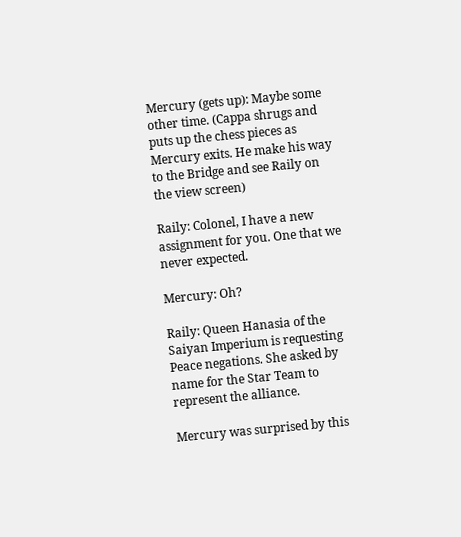Mercury (gets up): Maybe some other time. (Cappa shrugs and puts up the chess pieces as Mercury exits. He make his way to the Bridge and see Raily on the view screen)

Raily: Colonel, I have a new assignment for you. One that we never expected.

Mercury: Oh?

Raily: Queen Hanasia of the Saiyan Imperium is requesting Peace negations. She asked by name for the Star Team to represent the alliance.

Mercury was surprised by this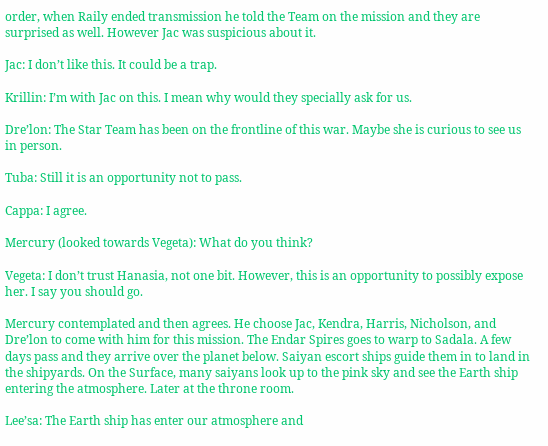order, when Raily ended transmission he told the Team on the mission and they are surprised as well. However Jac was suspicious about it.

Jac: I don’t like this. It could be a trap.

Krillin: I’m with Jac on this. I mean why would they specially ask for us.

Dre’lon: The Star Team has been on the frontline of this war. Maybe she is curious to see us in person.

Tuba: Still it is an opportunity not to pass.

Cappa: I agree.

Mercury (looked towards Vegeta): What do you think?

Vegeta: I don’t trust Hanasia, not one bit. However, this is an opportunity to possibly expose her. I say you should go.

Mercury contemplated and then agrees. He choose Jac, Kendra, Harris, Nicholson, and Dre’lon to come with him for this mission. The Endar Spires goes to warp to Sadala. A few days pass and they arrive over the planet below. Saiyan escort ships guide them in to land in the shipyards. On the Surface, many saiyans look up to the pink sky and see the Earth ship entering the atmosphere. Later at the throne room.

Lee’sa: The Earth ship has enter our atmosphere and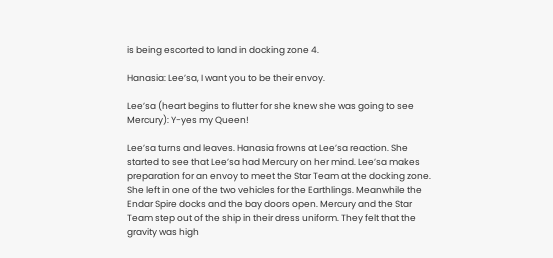is being escorted to land in docking zone 4.

Hanasia: Lee’sa, I want you to be their envoy.

Lee’sa (heart begins to flutter for she knew she was going to see Mercury): Y-yes my Queen!

Lee’sa turns and leaves. Hanasia frowns at Lee’sa reaction. She started to see that Lee’sa had Mercury on her mind. Lee’sa makes preparation for an envoy to meet the Star Team at the docking zone. She left in one of the two vehicles for the Earthlings. Meanwhile the Endar Spire docks and the bay doors open. Mercury and the Star Team step out of the ship in their dress uniform. They felt that the gravity was high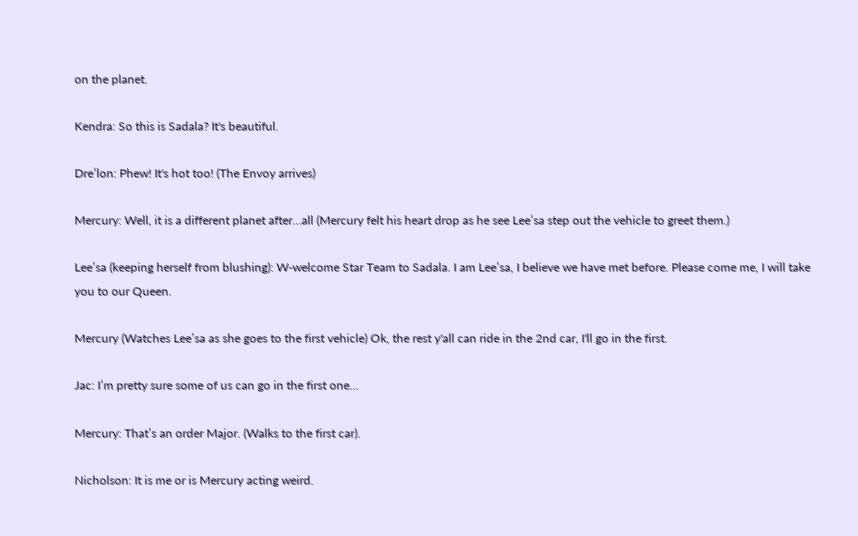on the planet.

Kendra: So this is Sadala? It's beautiful.

Dre’lon: Phew! It's hot too! (The Envoy arrives)

Mercury: Well, it is a different planet after…all (Mercury felt his heart drop as he see Lee’sa step out the vehicle to greet them.)

Lee’sa (keeping herself from blushing): W-welcome Star Team to Sadala. I am Lee’sa, I believe we have met before. Please come me, I will take you to our Queen.

Mercury (Watches Lee’sa as she goes to the first vehicle) Ok, the rest y'all can ride in the 2nd car, I'll go in the first.

Jac: I’m pretty sure some of us can go in the first one…

Mercury: That’s an order Major. (Walks to the first car).

Nicholson: It is me or is Mercury acting weird.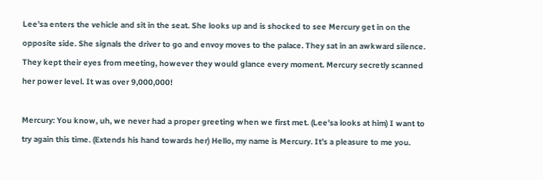Lee’sa enters the vehicle and sit in the seat. She looks up and is shocked to see Mercury get in on the opposite side. She signals the driver to go and envoy moves to the palace. They sat in an awkward silence. They kept their eyes from meeting, however they would glance every moment. Mercury secretly scanned her power level. It was over 9,000,000!

Mercury: You know, uh, we never had a proper greeting when we first met. (Lee’sa looks at him) I want to try again this time. (Extends his hand towards her) Hello, my name is Mercury. It’s a pleasure to me you.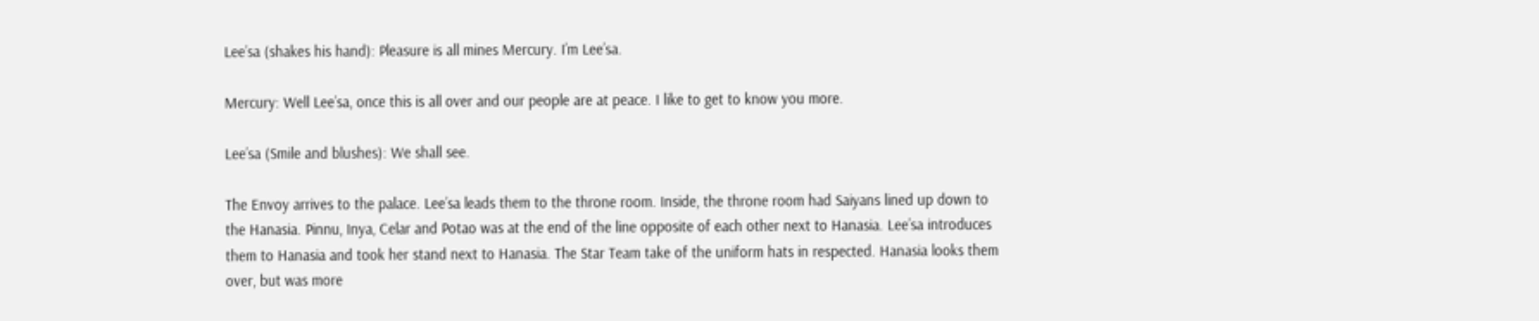Lee’sa (shakes his hand): Pleasure is all mines Mercury. I’m Lee’sa.

Mercury: Well Lee’sa, once this is all over and our people are at peace. I like to get to know you more.

Lee’sa (Smile and blushes): We shall see.

The Envoy arrives to the palace. Lee’sa leads them to the throne room. Inside, the throne room had Saiyans lined up down to the Hanasia. Pinnu, Inya, Celar and Potao was at the end of the line opposite of each other next to Hanasia. Lee’sa introduces them to Hanasia and took her stand next to Hanasia. The Star Team take of the uniform hats in respected. Hanasia looks them over, but was more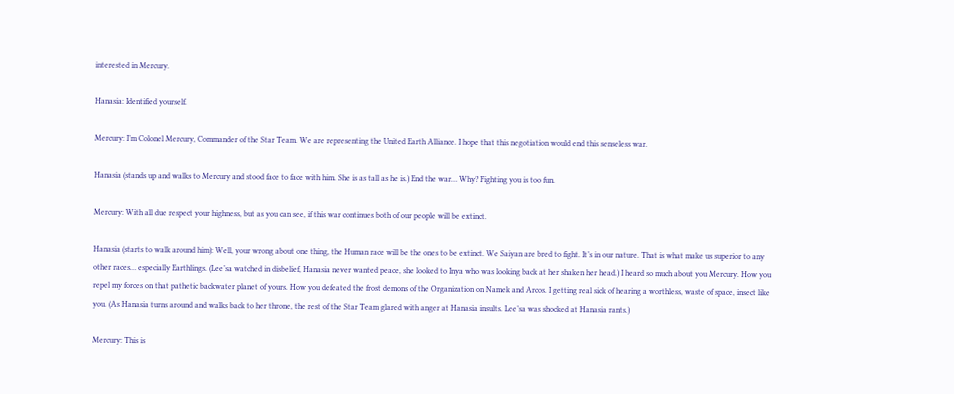interested in Mercury.

Hanasia: Identified yourself.

Mercury: I’m Colonel Mercury, Commander of the Star Team. We are representing the United Earth Alliance. I hope that this negotiation would end this senseless war.

Hanasia (stands up and walks to Mercury and stood face to face with him. She is as tall as he is.) End the war… Why? Fighting you is too fun.

Mercury: With all due respect your highness, but as you can see, if this war continues both of our people will be extinct.

Hanasia (starts to walk around him): Well, your wrong about one thing, the Human race will be the ones to be extinct. We Saiyan are bred to fight. It’s in our nature. That is what make us superior to any other races… especially Earthlings. (Lee’sa watched in disbelief, Hanasia never wanted peace, she looked to Inya who was looking back at her shaken her head.) I heard so much about you Mercury. How you repel my forces on that pathetic backwater planet of yours. How you defeated the frost demons of the Organization on Namek and Arcos. I getting real sick of hearing a worthless, waste of space, insect like you. (As Hanasia turns around and walks back to her throne, the rest of the Star Team glared with anger at Hanasia insults. Lee’sa was shocked at Hanasia rants.)

Mercury: This is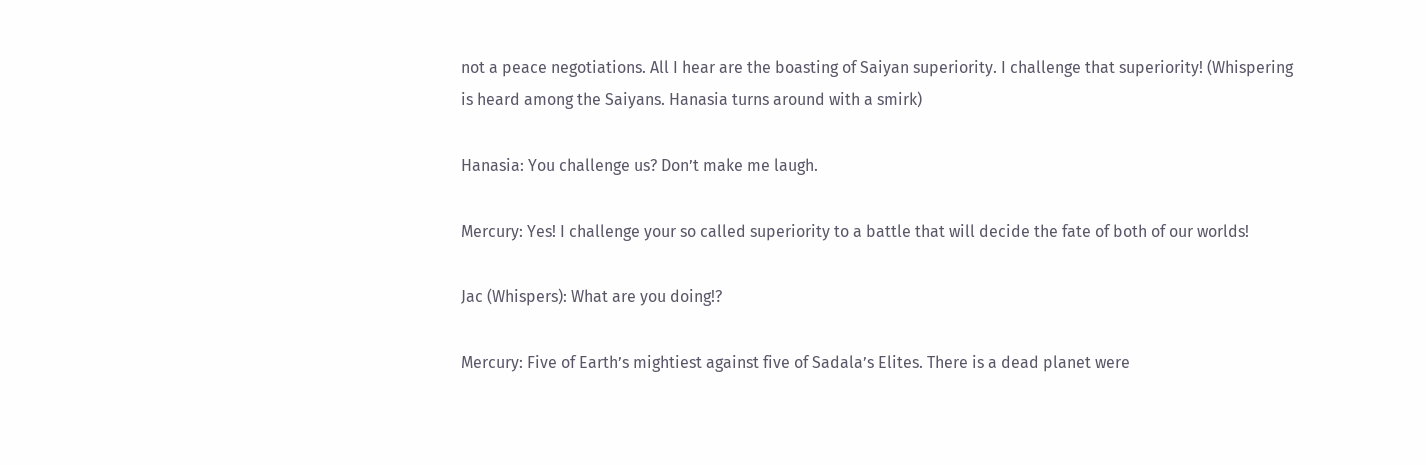not a peace negotiations. All I hear are the boasting of Saiyan superiority. I challenge that superiority! (Whispering is heard among the Saiyans. Hanasia turns around with a smirk)

Hanasia: You challenge us? Don’t make me laugh.

Mercury: Yes! I challenge your so called superiority to a battle that will decide the fate of both of our worlds!

Jac (Whispers): What are you doing!?

Mercury: Five of Earth’s mightiest against five of Sadala’s Elites. There is a dead planet were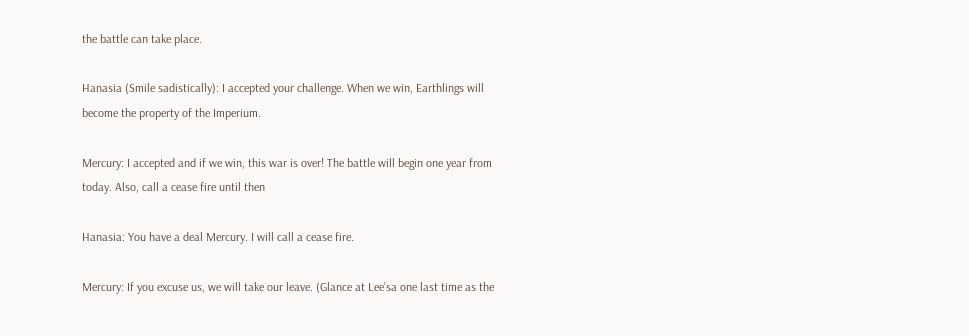the battle can take place.

Hanasia (Smile sadistically): I accepted your challenge. When we win, Earthlings will become the property of the Imperium.

Mercury: I accepted and if we win, this war is over! The battle will begin one year from today. Also, call a cease fire until then

Hanasia: You have a deal Mercury. I will call a cease fire.

Mercury: If you excuse us, we will take our leave. (Glance at Lee’sa one last time as the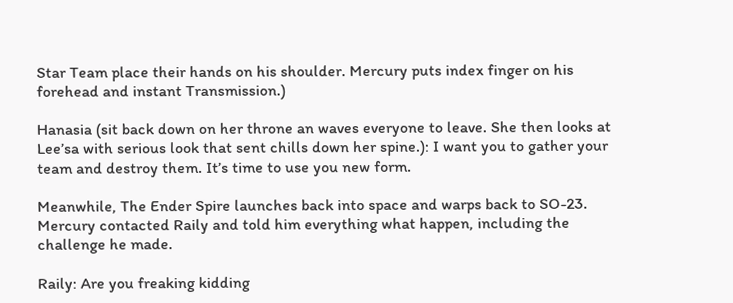Star Team place their hands on his shoulder. Mercury puts index finger on his forehead and instant Transmission.)

Hanasia (sit back down on her throne an waves everyone to leave. She then looks at Lee’sa with serious look that sent chills down her spine.): I want you to gather your team and destroy them. It’s time to use you new form.

Meanwhile, The Ender Spire launches back into space and warps back to SO-23. Mercury contacted Raily and told him everything what happen, including the challenge he made.

Raily: Are you freaking kidding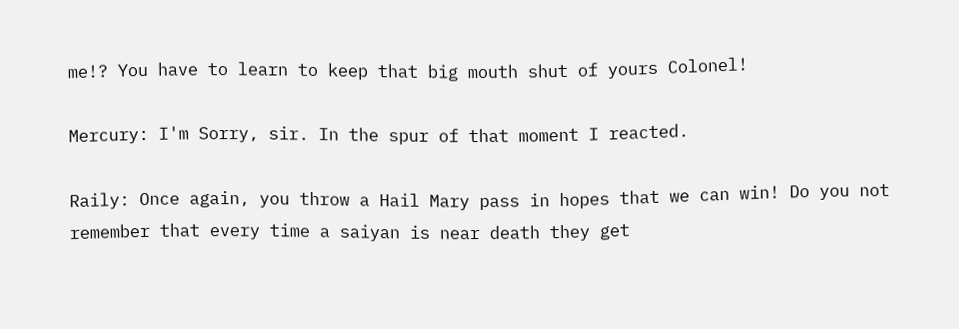me!? You have to learn to keep that big mouth shut of yours Colonel!

Mercury: I'm Sorry, sir. In the spur of that moment I reacted.

Raily: Once again, you throw a Hail Mary pass in hopes that we can win! Do you not remember that every time a saiyan is near death they get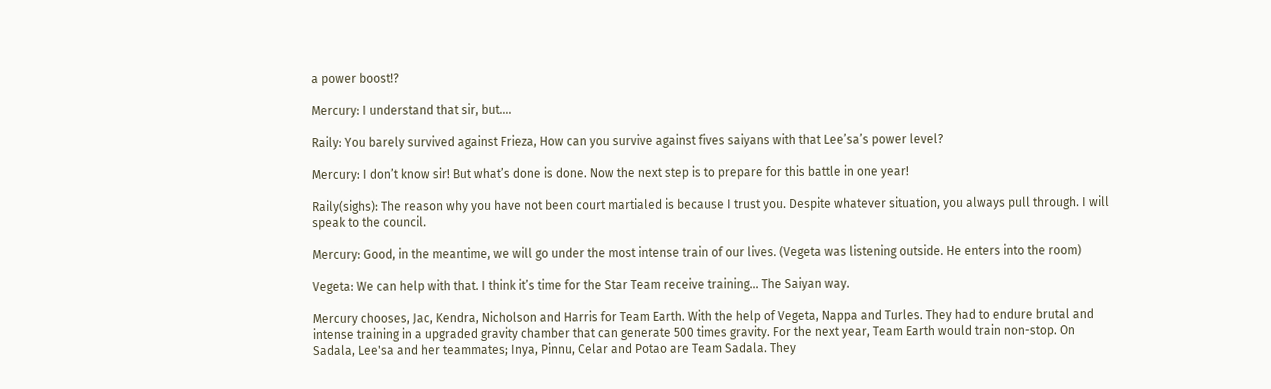a power boost!?

Mercury: I understand that sir, but….

Raily: You barely survived against Frieza, How can you survive against fives saiyans with that Lee’sa’s power level?

Mercury: I don’t know sir! But what’s done is done. Now the next step is to prepare for this battle in one year!

Raily(sighs): The reason why you have not been court martialed is because I trust you. Despite whatever situation, you always pull through. I will speak to the council.

Mercury: Good, in the meantime, we will go under the most intense train of our lives. (Vegeta was listening outside. He enters into the room)

Vegeta: We can help with that. I think it’s time for the Star Team receive training… The Saiyan way.

Mercury chooses, Jac, Kendra, Nicholson and Harris for Team Earth. With the help of Vegeta, Nappa and Turles. They had to endure brutal and intense training in a upgraded gravity chamber that can generate 500 times gravity. For the next year, Team Earth would train non-stop. On Sadala, Lee'sa and her teammates; Inya, Pinnu, Celar and Potao are Team Sadala. They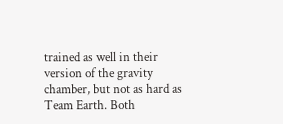trained as well in their version of the gravity chamber, but not as hard as Team Earth. Both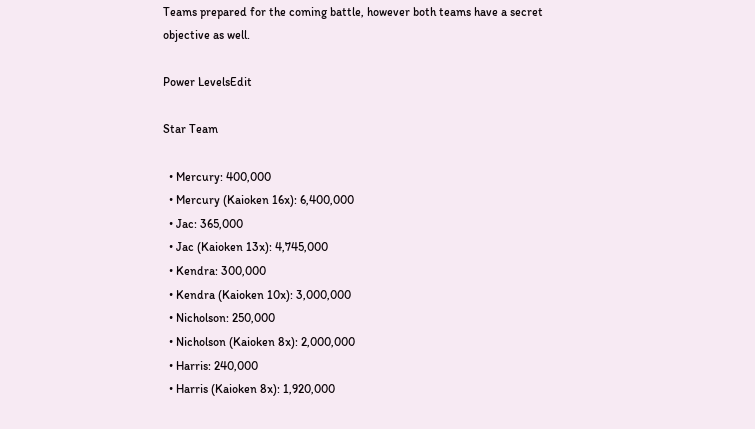Teams prepared for the coming battle, however both teams have a secret objective as well.

Power LevelsEdit

Star Team

  • Mercury: 400,000
  • Mercury (Kaioken 16x): 6,400,000
  • Jac: 365,000
  • Jac (Kaioken 13x): 4,745,000
  • Kendra: 300,000
  • Kendra (Kaioken 10x): 3,000,000
  • Nicholson: 250,000
  • Nicholson (Kaioken 8x): 2,000,000
  • Harris: 240,000
  • Harris (Kaioken 8x): 1,920,000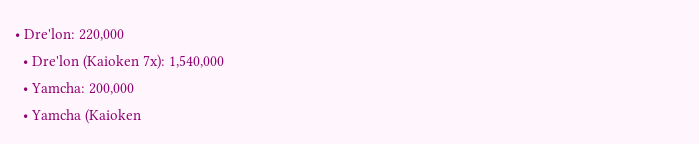• Dre'lon: 220,000
  • Dre'lon (Kaioken 7x): 1,540,000
  • Yamcha: 200,000
  • Yamcha (Kaioken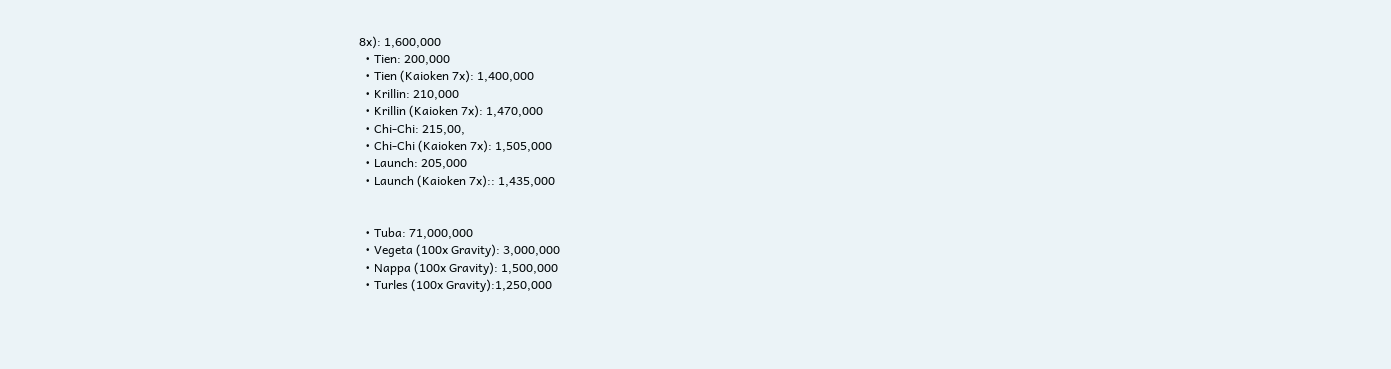8x): 1,600,000
  • Tien: 200,000
  • Tien (Kaioken 7x): 1,400,000
  • Krillin: 210,000
  • Krillin (Kaioken 7x): 1,470,000
  • Chi-Chi: 215,00,
  • Chi-Chi (Kaioken 7x): 1,505,000
  • Launch: 205,000
  • Launch (Kaioken 7x):: 1,435,000


  • Tuba: 71,000,000
  • Vegeta (100x Gravity): 3,000,000
  • Nappa (100x Gravity): 1,500,000
  • Turles (100x Gravity):1,250,000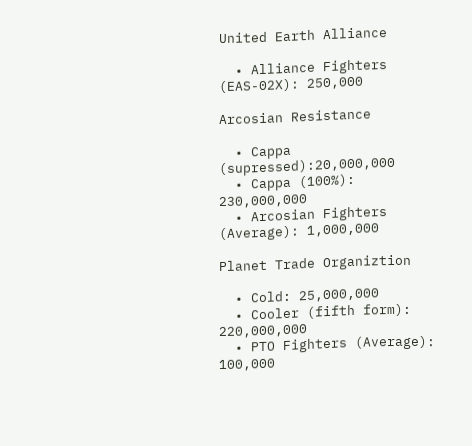United Earth Alliance

  • Alliance Fighters (EAS-02X): 250,000

Arcosian Resistance

  • Cappa (supressed):20,000,000
  • Cappa (100%): 230,000,000
  • Arcosian Fighters (Average): 1,000,000

Planet Trade Organiztion

  • Cold: 25,000,000
  • Cooler (fifth form): 220,000,000
  • PTO Fighters (Average): 100,000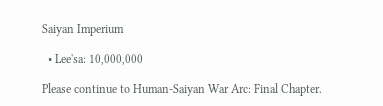Saiyan Imperium

  • Lee'sa: 10,000,000

Please continue to Human-Saiyan War Arc: Final Chapter.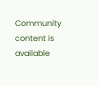Community content is available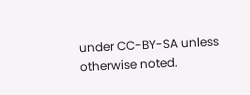under CC-BY-SA unless otherwise noted.